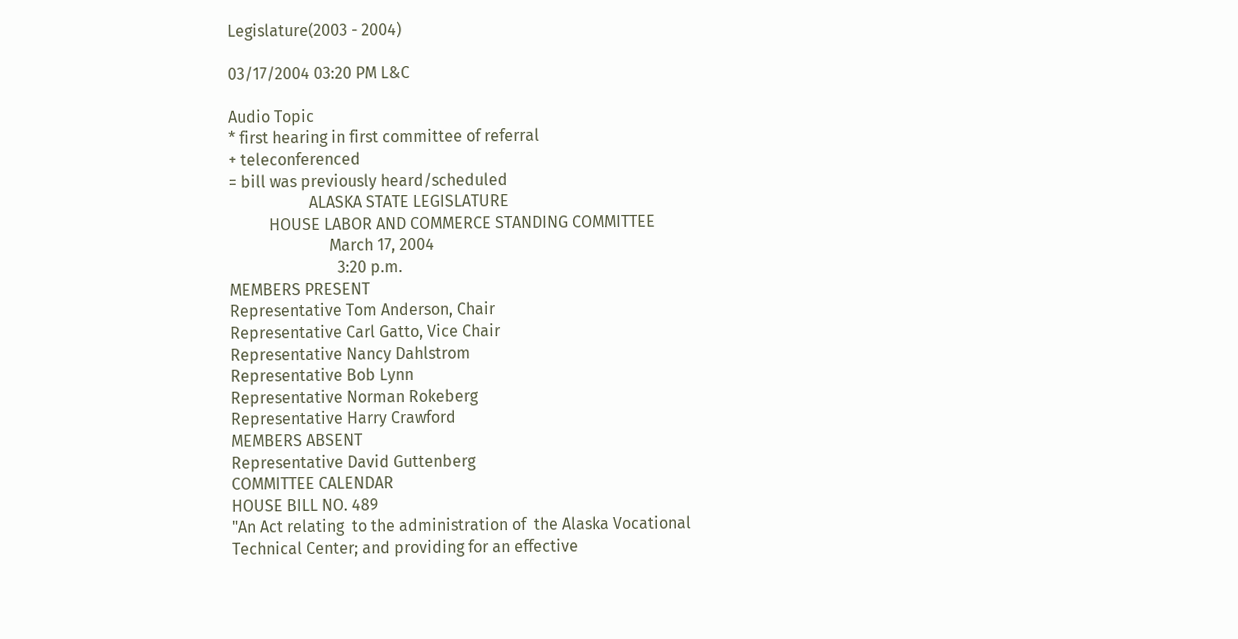Legislature(2003 - 2004)

03/17/2004 03:20 PM L&C

Audio Topic
* first hearing in first committee of referral
+ teleconferenced
= bill was previously heard/scheduled
                    ALASKA STATE LEGISLATURE
          HOUSE LABOR AND COMMERCE STANDING COMMITTEE
                         March 17, 2004
                           3:20 p.m.
MEMBERS PRESENT
Representative Tom Anderson, Chair
Representative Carl Gatto, Vice Chair
Representative Nancy Dahlstrom
Representative Bob Lynn
Representative Norman Rokeberg
Representative Harry Crawford
MEMBERS ABSENT
Representative David Guttenberg
COMMITTEE CALENDAR
HOUSE BILL NO. 489
"An Act relating  to the administration of  the Alaska Vocational
Technical Center; and providing for an effective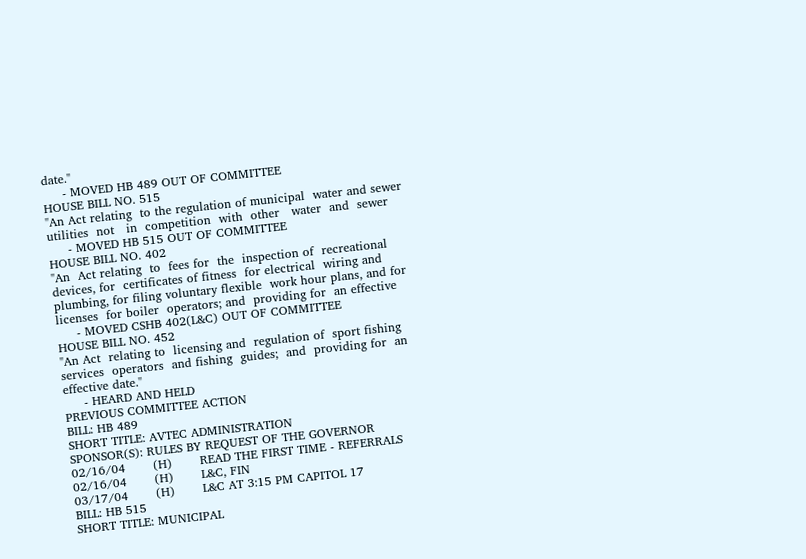date."
     - MOVED HB 489 OUT OF COMMITTEE
HOUSE BILL NO. 515
"An Act relating  to the regulation of municipal  water and sewer
utilities  not   in  competition  with  other   water  and  sewer
     - MOVED HB 515 OUT OF COMMITTEE
HOUSE BILL NO. 402
"An  Act relating  to  fees for  the  inspection of  recreational
devices, for  certificates of fitness  for electrical  wiring and
plumbing, for filing voluntary flexible  work hour plans, and for
licenses  for boiler  operators; and  providing for  an effective
     - MOVED CSHB 402(L&C) OUT OF COMMITTEE
HOUSE BILL NO. 452
"An Act  relating to  licensing and  regulation of  sport fishing
services  operators  and fishing  guides;  and  providing for  an
effective date."
     - HEARD AND HELD
PREVIOUS COMMITTEE ACTION
BILL: HB 489
SHORT TITLE: AVTEC ADMINISTRATION
SPONSOR(S): RULES BY REQUEST OF THE GOVERNOR
02/16/04       (H)       READ THE FIRST TIME - REFERRALS
02/16/04       (H)       L&C, FIN
03/17/04       (H)       L&C AT 3:15 PM CAPITOL 17
BILL: HB 515
SHORT TITLE: MUNICIPAL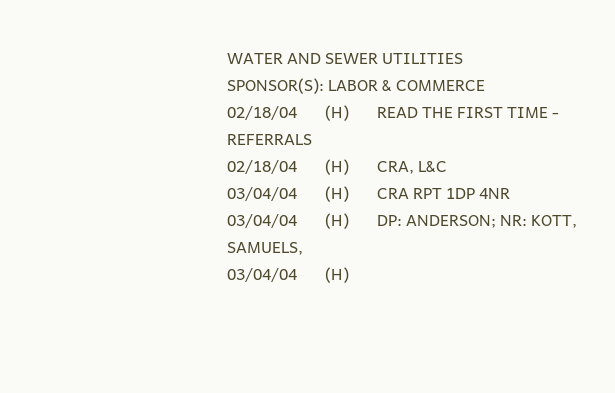WATER AND SEWER UTILITIES
SPONSOR(S): LABOR & COMMERCE
02/18/04       (H)       READ THE FIRST TIME - REFERRALS
02/18/04       (H)       CRA, L&C
03/04/04       (H)       CRA RPT 1DP 4NR
03/04/04       (H)       DP: ANDERSON; NR: KOTT, SAMUELS,
03/04/04       (H)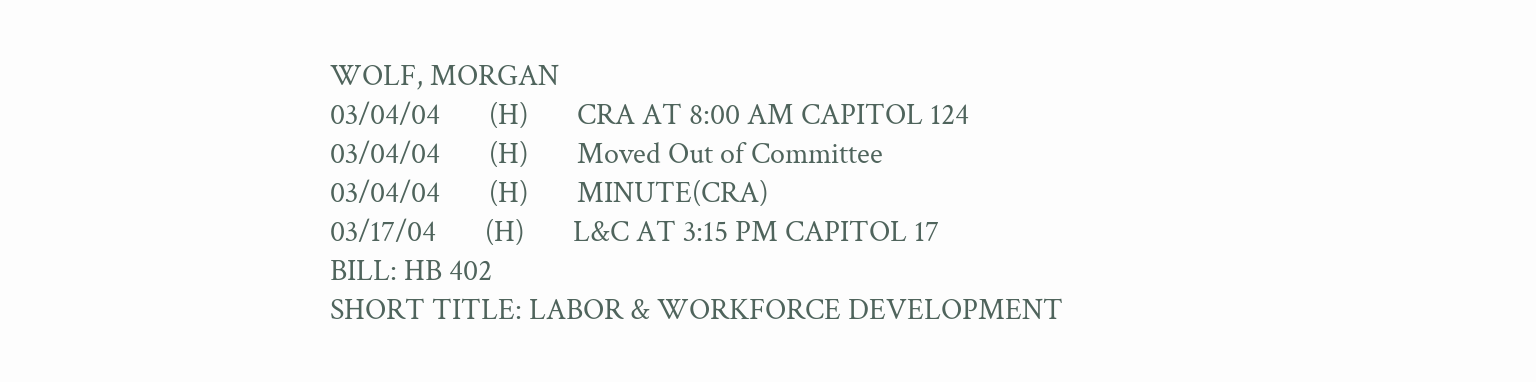WOLF, MORGAN
03/04/04       (H)       CRA AT 8:00 AM CAPITOL 124
03/04/04       (H)       Moved Out of Committee
03/04/04       (H)       MINUTE(CRA)
03/17/04       (H)       L&C AT 3:15 PM CAPITOL 17
BILL: HB 402
SHORT TITLE: LABOR & WORKFORCE DEVELOPMENT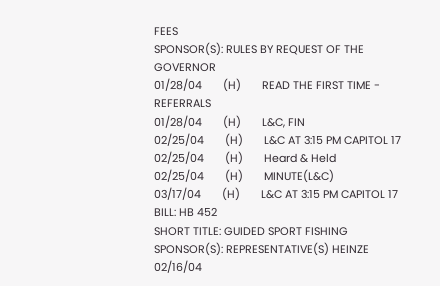FEES
SPONSOR(S): RULES BY REQUEST OF THE GOVERNOR
01/28/04       (H)       READ THE FIRST TIME - REFERRALS
01/28/04       (H)       L&C, FIN
02/25/04       (H)       L&C AT 3:15 PM CAPITOL 17
02/25/04       (H)       Heard & Held
02/25/04       (H)       MINUTE(L&C)
03/17/04       (H)       L&C AT 3:15 PM CAPITOL 17
BILL: HB 452
SHORT TITLE: GUIDED SPORT FISHING
SPONSOR(S): REPRESENTATIVE(S) HEINZE
02/16/04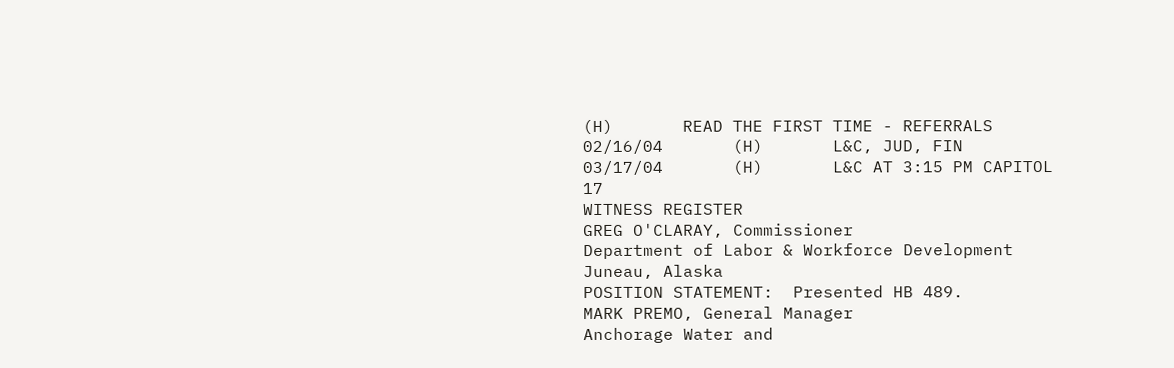(H)       READ THE FIRST TIME - REFERRALS
02/16/04       (H)       L&C, JUD, FIN
03/17/04       (H)       L&C AT 3:15 PM CAPITOL 17
WITNESS REGISTER
GREG O'CLARAY, Commissioner
Department of Labor & Workforce Development
Juneau, Alaska
POSITION STATEMENT:  Presented HB 489.
MARK PREMO, General Manager
Anchorage Water and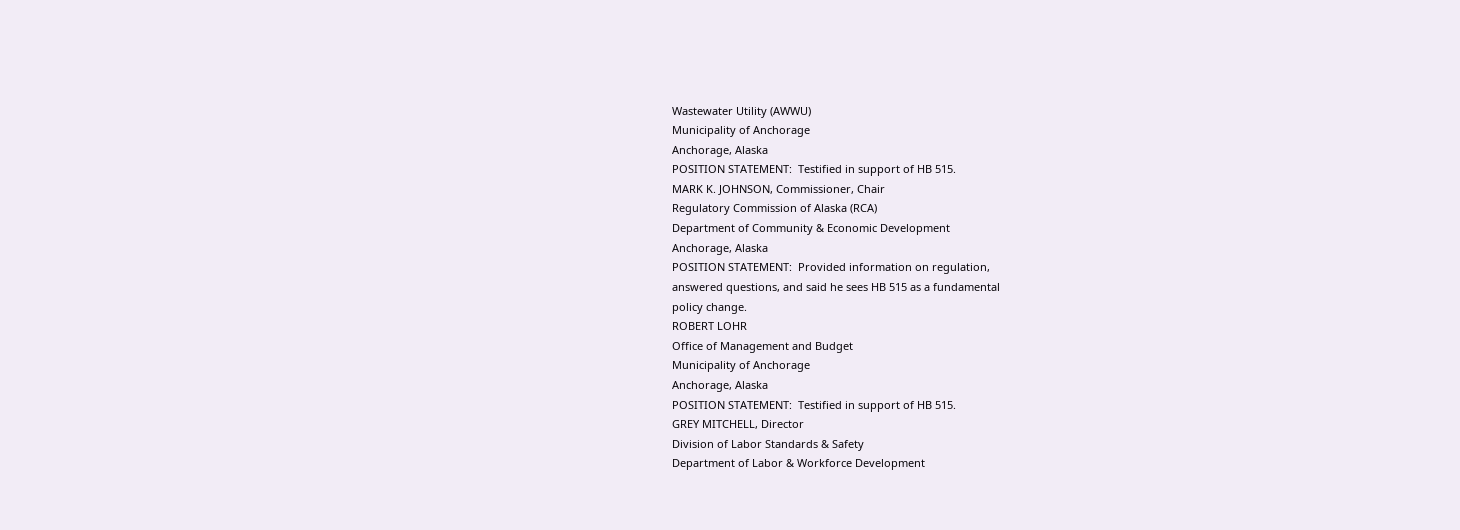Wastewater Utility (AWWU)
Municipality of Anchorage
Anchorage, Alaska
POSITION STATEMENT:  Testified in support of HB 515.
MARK K. JOHNSON, Commissioner, Chair
Regulatory Commission of Alaska (RCA)
Department of Community & Economic Development
Anchorage, Alaska
POSITION STATEMENT:  Provided information on regulation,
answered questions, and said he sees HB 515 as a fundamental
policy change.
ROBERT LOHR
Office of Management and Budget
Municipality of Anchorage
Anchorage, Alaska
POSITION STATEMENT:  Testified in support of HB 515.
GREY MITCHELL, Director
Division of Labor Standards & Safety
Department of Labor & Workforce Development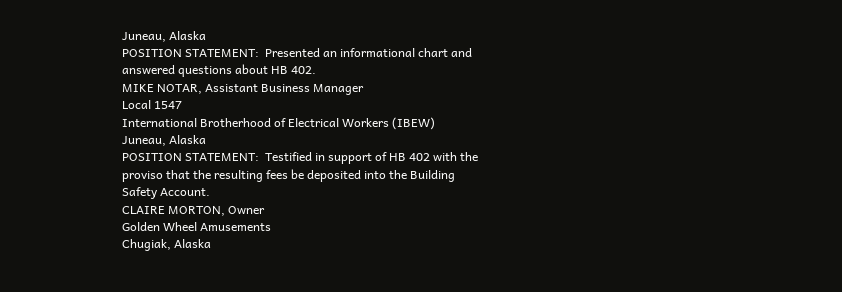Juneau, Alaska
POSITION STATEMENT:  Presented an informational chart and
answered questions about HB 402.
MIKE NOTAR, Assistant Business Manager
Local 1547
International Brotherhood of Electrical Workers (IBEW)
Juneau, Alaska
POSITION STATEMENT:  Testified in support of HB 402 with the
proviso that the resulting fees be deposited into the Building
Safety Account.
CLAIRE MORTON, Owner
Golden Wheel Amusements
Chugiak, Alaska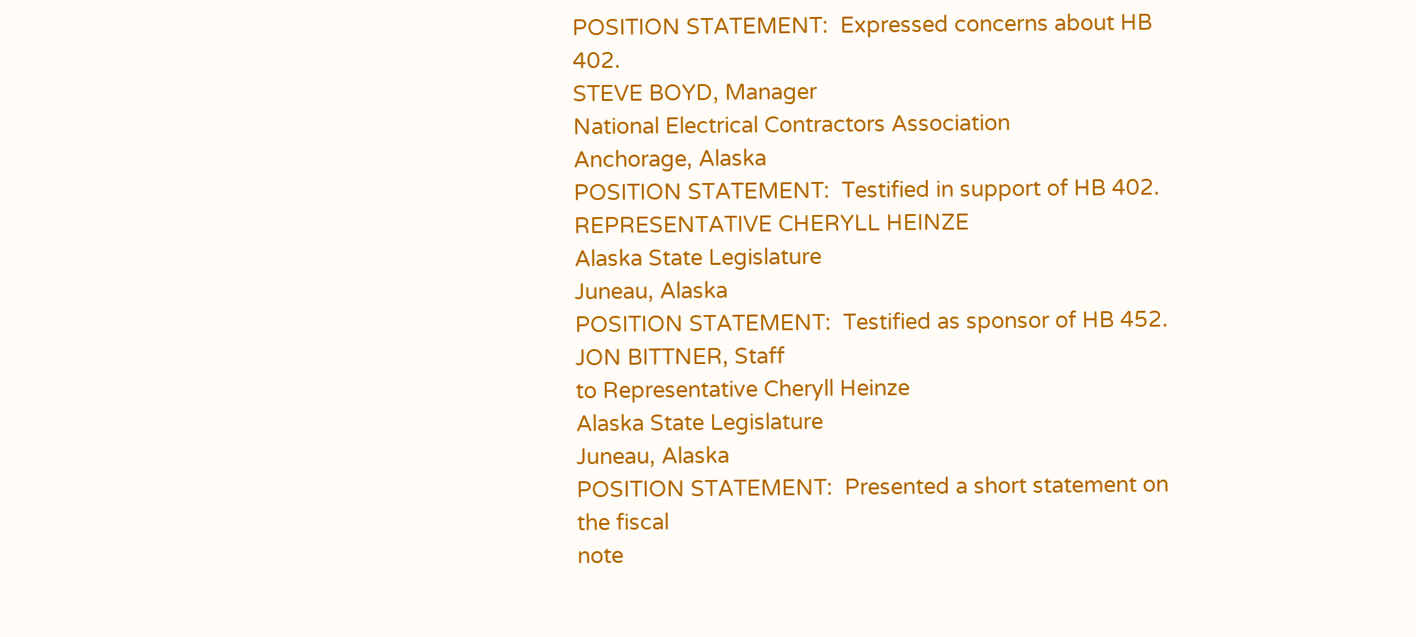POSITION STATEMENT:  Expressed concerns about HB 402.
STEVE BOYD, Manager
National Electrical Contractors Association
Anchorage, Alaska
POSITION STATEMENT:  Testified in support of HB 402.
REPRESENTATIVE CHERYLL HEINZE
Alaska State Legislature
Juneau, Alaska
POSITION STATEMENT:  Testified as sponsor of HB 452.
JON BITTNER, Staff
to Representative Cheryll Heinze
Alaska State Legislature
Juneau, Alaska
POSITION STATEMENT:  Presented a short statement on the fiscal
note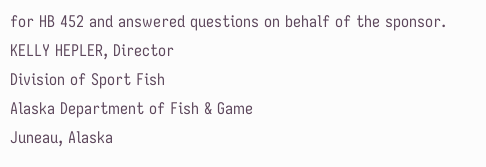for HB 452 and answered questions on behalf of the sponsor.
KELLY HEPLER, Director
Division of Sport Fish
Alaska Department of Fish & Game
Juneau, Alaska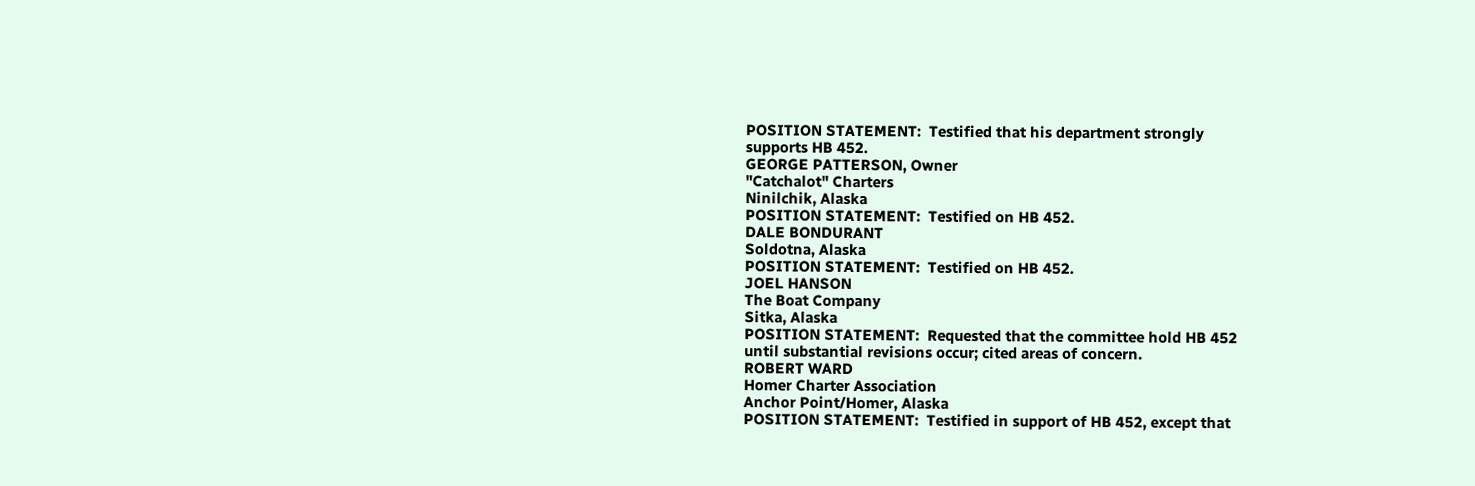POSITION STATEMENT:  Testified that his department strongly
supports HB 452.
GEORGE PATTERSON, Owner
"Catchalot" Charters
Ninilchik, Alaska
POSITION STATEMENT:  Testified on HB 452.
DALE BONDURANT
Soldotna, Alaska
POSITION STATEMENT:  Testified on HB 452.
JOEL HANSON
The Boat Company
Sitka, Alaska
POSITION STATEMENT:  Requested that the committee hold HB 452
until substantial revisions occur; cited areas of concern.
ROBERT WARD
Homer Charter Association
Anchor Point/Homer, Alaska
POSITION STATEMENT:  Testified in support of HB 452, except that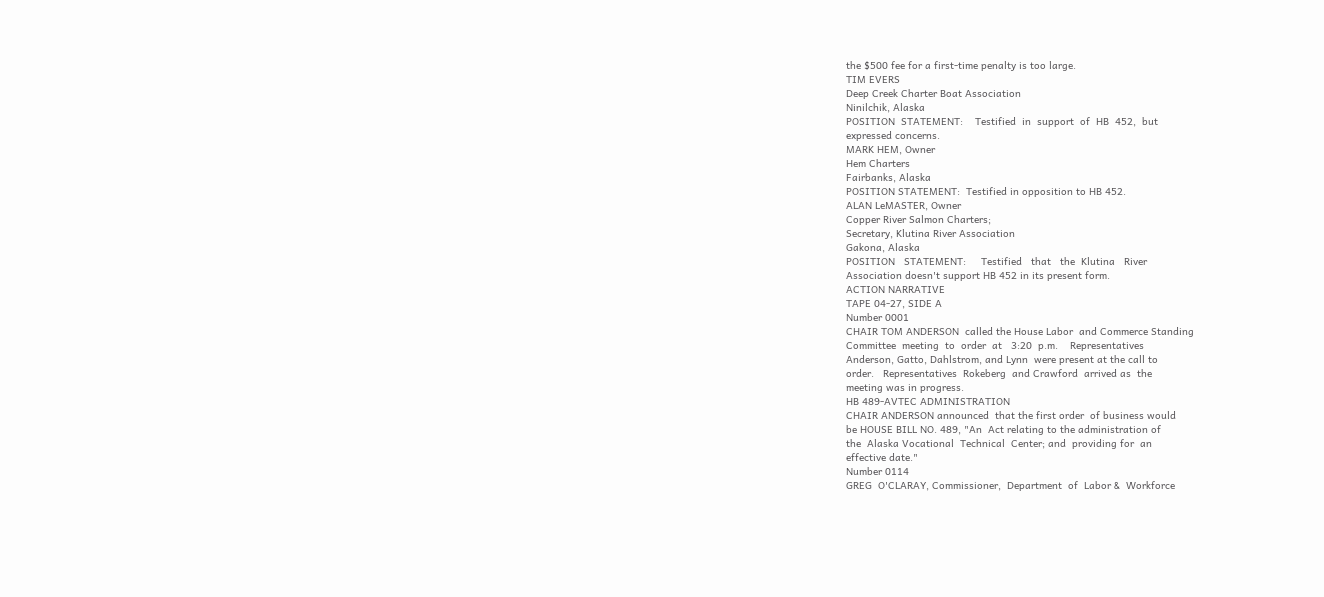the $500 fee for a first-time penalty is too large.
TIM EVERS
Deep Creek Charter Boat Association
Ninilchik, Alaska
POSITION  STATEMENT:    Testified  in  support  of  HB  452,  but
expressed concerns.
MARK HEM, Owner
Hem Charters
Fairbanks, Alaska
POSITION STATEMENT:  Testified in opposition to HB 452.
ALAN LeMASTER, Owner
Copper River Salmon Charters;
Secretary, Klutina River Association
Gakona, Alaska
POSITION   STATEMENT:     Testified   that   the  Klutina   River
Association doesn't support HB 452 in its present form.
ACTION NARRATIVE
TAPE 04-27, SIDE A
Number 0001
CHAIR TOM ANDERSON  called the House Labor  and Commerce Standing
Committee  meeting  to  order  at   3:20  p.m.    Representatives
Anderson, Gatto, Dahlstrom, and Lynn  were present at the call to
order.   Representatives  Rokeberg  and Crawford  arrived as  the
meeting was in progress.
HB 489-AVTEC ADMINISTRATION
CHAIR ANDERSON announced  that the first order  of business would
be HOUSE BILL NO. 489, "An  Act relating to the administration of
the  Alaska Vocational  Technical  Center; and  providing for  an
effective date."
Number 0114
GREG  O'CLARAY, Commissioner,  Department  of  Labor &  Workforce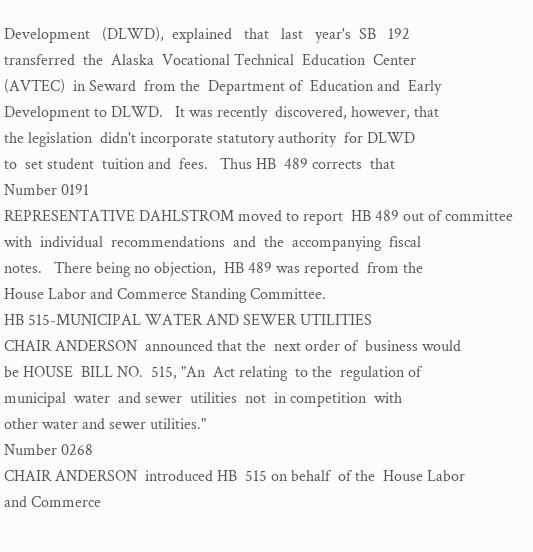Development   (DLWD),  explained   that   last   year's  SB   192
transferred  the  Alaska  Vocational Technical  Education  Center
(AVTEC)  in Seward  from the  Department of  Education and  Early
Development to DLWD.   It was recently  discovered, however, that
the legislation  didn't incorporate statutory authority  for DLWD
to  set student  tuition and  fees.   Thus HB  489 corrects  that
Number 0191
REPRESENTATIVE DAHLSTROM moved to report  HB 489 out of committee
with  individual  recommendations  and  the  accompanying  fiscal
notes.   There being no objection,  HB 489 was reported  from the
House Labor and Commerce Standing Committee.
HB 515-MUNICIPAL WATER AND SEWER UTILITIES
CHAIR ANDERSON  announced that the  next order of  business would
be HOUSE  BILL NO.  515, "An  Act relating  to the  regulation of
municipal  water  and sewer  utilities  not  in competition  with
other water and sewer utilities."
Number 0268
CHAIR ANDERSON  introduced HB  515 on behalf  of the  House Labor
and Commerce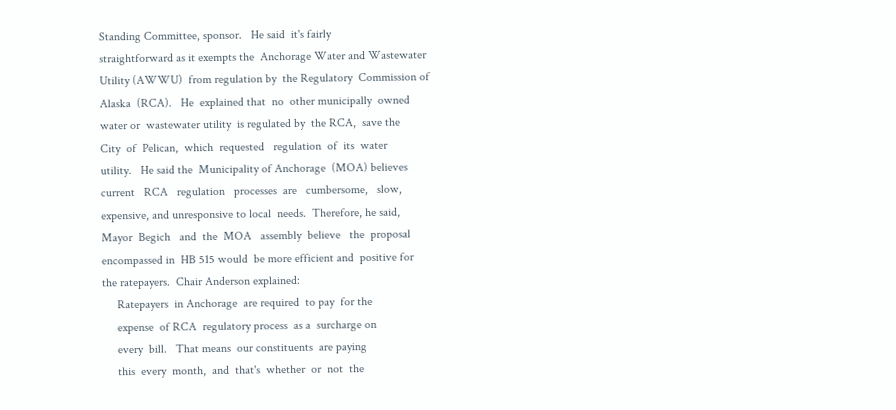Standing Committee, sponsor.   He said  it's fairly
straightforward as it exempts the  Anchorage Water and Wastewater
Utility (AWWU)  from regulation by  the Regulatory  Commission of
Alaska  (RCA).   He  explained that  no  other municipally  owned
water or  wastewater utility  is regulated by  the RCA,  save the
City  of  Pelican,  which  requested   regulation  of  its  water
utility.   He said the  Municipality of Anchorage  (MOA) believes
current   RCA   regulation   processes  are   cumbersome,   slow,
expensive, and unresponsive to local  needs.  Therefore, he said,
Mayor  Begich   and  the  MOA   assembly  believe   the  proposal
encompassed in  HB 515 would  be more efficient and  positive for
the ratepayers.  Chair Anderson explained:
     Ratepayers  in Anchorage  are required  to pay  for the
     expense  of RCA  regulatory process  as a  surcharge on
     every  bill.   That means  our constituents  are paying
     this  every  month,  and  that's  whether  or  not  the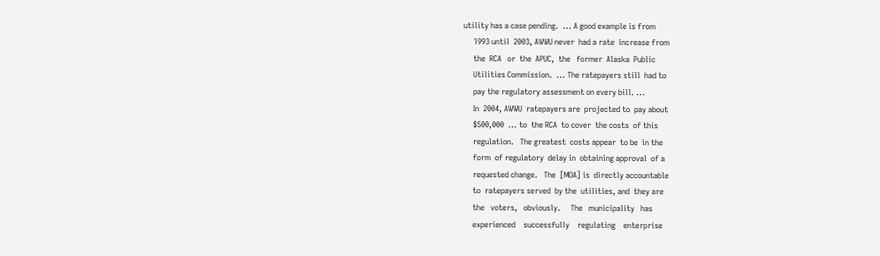utility has a case pending.  ... A good example is from
     1993 until  2003, AWWU never  had a rate  increase from
     the  RCA   or  the  APUC,  the   former  Alaska  Public
     Utilities Commission.  ... The ratepayers still  had to
     pay the regulatory assessment on every bill. ...
     In  2004, AWWU  ratepayers are  projected to  pay about
     $500,000  ... to  the RCA  to cover  the costs  of this
     regulation.   The greatest  costs appear  to be  in the
     form  of regulatory  delay in  obtaining approval  of a
     requested change.   The  [MOA] is  directly accountable
     to  ratepayers served  by the  utilities, and  they are
     the   voters,   obviously.     The   municipality   has
     experienced    successfully    regulating    enterprise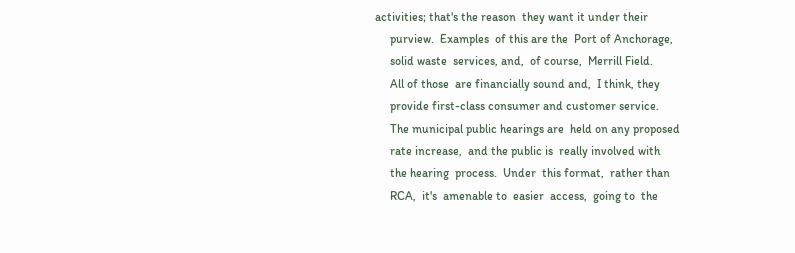activities; that's the reason  they want it under their
     purview.  Examples  of this are the  Port of Anchorage,
     solid waste  services, and,  of course,  Merrill Field.
     All of those  are financially sound and,  I think, they
     provide first-class consumer and customer service.
     The municipal public hearings are  held on any proposed
     rate increase,  and the public is  really involved with
     the hearing  process.  Under  this format,  rather than
     RCA,  it's  amenable to  easier  access,  going to  the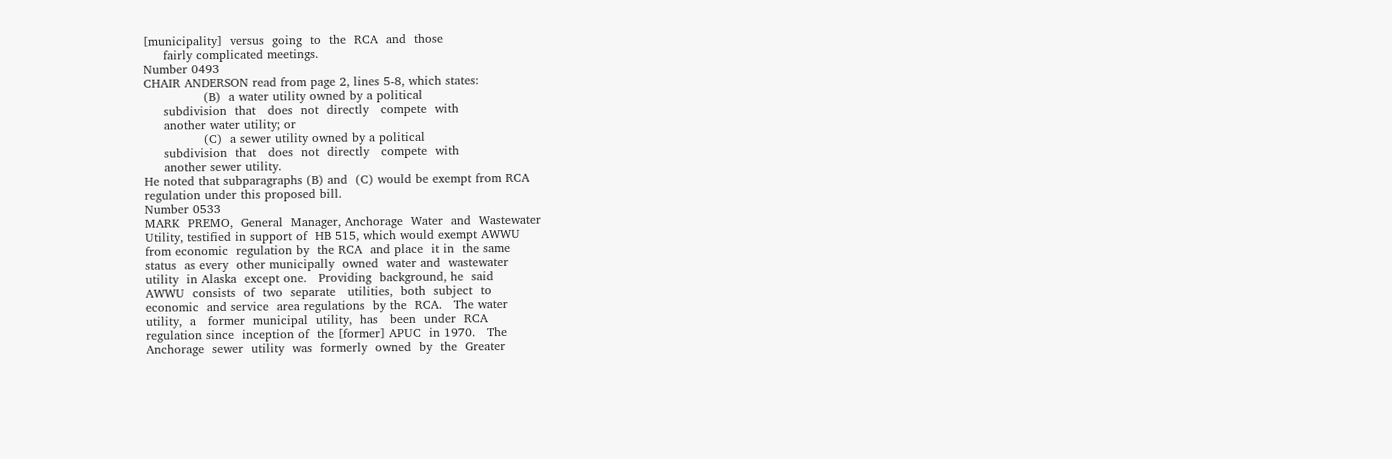[municipality]  versus  going  to  the  RCA  and  those
     fairly complicated meetings.
Number 0493
CHAIR ANDERSON read from page 2, lines 5-8, which states:
               (B)  a water utility owned by a political
     subdivision  that   does  not  directly   compete  with
     another water utility; or
               (C)  a sewer utility owned by a political
     subdivision  that   does  not  directly   compete  with
     another sewer utility.
He noted that subparagraphs (B) and  (C) would be exempt from RCA
regulation under this proposed bill.
Number 0533
MARK  PREMO,  General  Manager, Anchorage  Water  and  Wastewater
Utility, testified in support of  HB 515, which would exempt AWWU
from economic  regulation by  the RCA  and place  it in  the same
status  as every  other municipally  owned  water and  wastewater
utility  in Alaska  except one.   Providing  background, he  said
AWWU  consists  of  two  separate   utilities,  both  subject  to
economic  and service  area regulations  by the  RCA.   The water
utility,  a   former  municipal  utility,  has   been  under  RCA
regulation since  inception of  the [former] APUC  in 1970.   The
Anchorage  sewer  utility  was  formerly  owned  by  the  Greater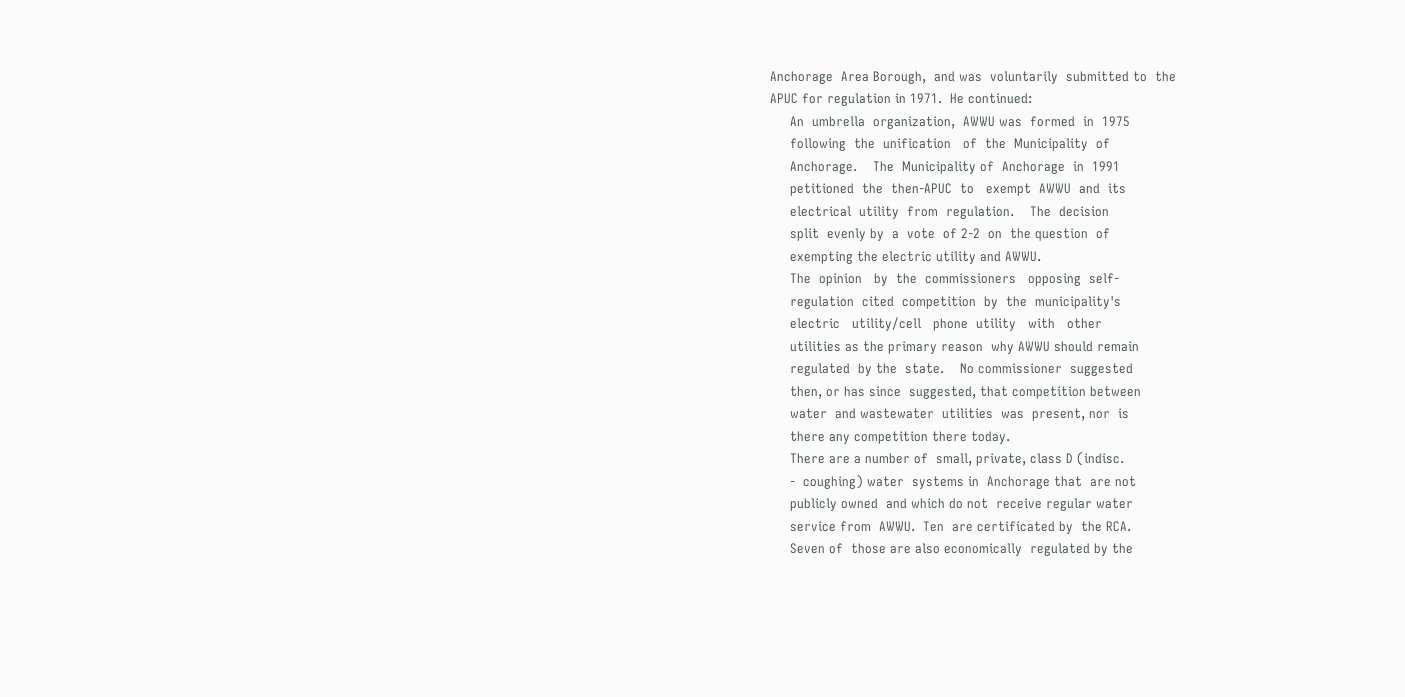Anchorage  Area Borough,  and was  voluntarily  submitted to  the
APUC for regulation in 1971.  He continued:
     An  umbrella  organization,  AWWU was  formed  in  1975
     following  the  unification   of  the  Municipality  of
     Anchorage.    The  Municipality of  Anchorage  in  1991
     petitioned  the  then-APUC  to   exempt  AWWU  and  its
     electrical  utility  from  regulation.    The  decision
     split  evenly by  a  vote  of 2-2  on  the question  of
     exempting the electric utility and AWWU.
     The  opinion   by  the  commissioners   opposing  self-
     regulation  cited  competition  by  the  municipality's
     electric   utility/cell   phone  utility   with   other
     utilities as the primary reason  why AWWU should remain
     regulated  by the  state.    No commissioner  suggested
     then, or has since  suggested, that competition between
     water  and wastewater  utilities  was  present, nor  is
     there any competition there today.
     There are a number of  small, private, class D (indisc.
     -  coughing) water  systems in  Anchorage that  are not
     publicly owned  and which do not  receive regular water
     service from  AWWU.  Ten  are certificated by  the RCA.
     Seven of  those are also economically  regulated by the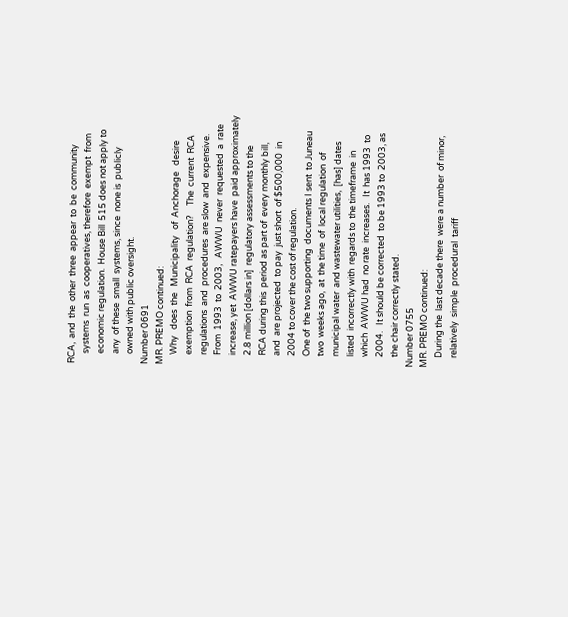RCA,  and  the  other  three  appear  to  be  community
     systems  run  as  cooperatives, therefore  exempt  from
     economic regulation.  House Bill  515 does not apply to
     any  of these  small  systems, since  none is  publicly
     owned with public oversight.
Number 0691
MR. PREMO continued:
     Why   does  the   Municipality   of  Anchorage   desire
     exemption  from  RCA  regulation?     The  current  RCA
     regulations  and  procedures  are slow  and  expensive.
     From  1993  to  2003,   AWWU  never  requested  a  rate
     increase, yet  AWWU ratepayers have  paid approximately
     2.8 million [dollars in]  regulatory assessments to the
     RCA during this  period as part of  every monthly bill,
     and  are projected  to pay  just short  of $500,000  in
     2004 to cover the cost of regulation.
     One of  the two supporting  documents I sent  to Juneau
     two  weeks ago,  at  the time  of  local regulation  of
     municipal water  and wastewater utilities,  [has] dates
     listed  incorrectly with  regards to  the timeframe  in
     which  AWWU had  no rate  increases.   It  has 1993  to
     2004.   It should be corrected  to be 1993 to  2003, as
     the chair correctly stated.
Number 0755
MR. PREMO continued:
     During the  last decade there  were a number  of minor,
     relatively  simple  procedural  tariff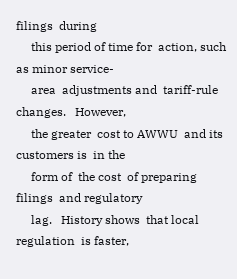filings  during
     this period of time for  action, such as minor service-
     area  adjustments and  tariff-rule  changes.   However,
     the greater  cost to AWWU  and its customers is  in the
     form of  the cost  of preparing filings  and regulatory
     lag.   History shows  that local regulation  is faster,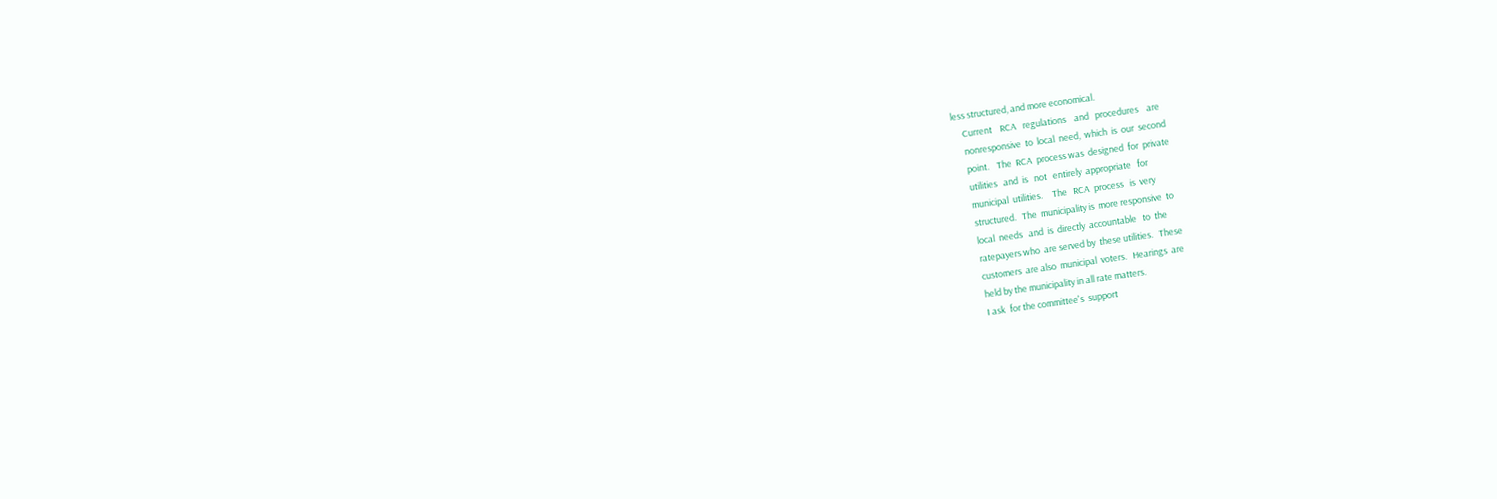less structured, and more economical.
     Current    RCA   regulations    and   procedures    are
     nonresponsive  to  local  need,  which  is  our  second
     point.    The  RCA  process was  designed  for  private
     utilities   and  is   not   entirely  appropriate   for
     municipal  utilities.     The   RCA  process   is  very
     structured.   The  municipality is  more responsive  to
     local  needs   and  is  directly  accountable   to  the
     ratepayers who  are served by  these utilities.   These
     customers  are also  municipal  voters.   Hearings  are
     held by the municipality in all rate matters.
     I ask  for the committee's  support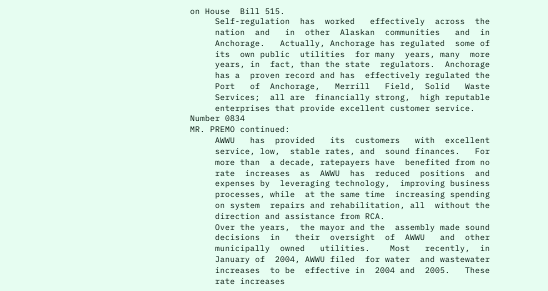on House  Bill 515.
     Self-regulation  has  worked   effectively  across  the
     nation  and   in  other  Alaskan  communities   and  in
     Anchorage.   Actually, Anchorage has regulated  some of
     its  own public  utilities  for many  years, many  more
     years, in  fact, than the state  regulators.  Anchorage
     has a  proven record and has  effectively regulated the
     Port   of  Anchorage,   Merrill   Field,  Solid   Waste
     Services;  all are  financially strong,  high reputable
     enterprises that provide excellent customer service.
Number 0834
MR. PREMO continued:
     AWWU   has  provided   its  customers   with  excellent
     service, low,  stable rates, and  sound finances.   For
     more than  a decade, ratepayers have  benefited from no
     rate  increases  as  AWWU  has  reduced  positions  and
     expenses by  leveraging technology,  improving business
     processes, while  at the same time  increasing spending
     on system  repairs and rehabilitation, all  without the
     direction and assistance from RCA.
     Over the years,  the mayor and the  assembly made sound
     decisions  in   their  oversight  of  AWWU   and  other
     municipally  owned   utilities.    Most   recently,  in
     January of  2004, AWWU filed  for water  and wastewater
     increases  to be  effective in  2004 and  2005.   These
     rate increases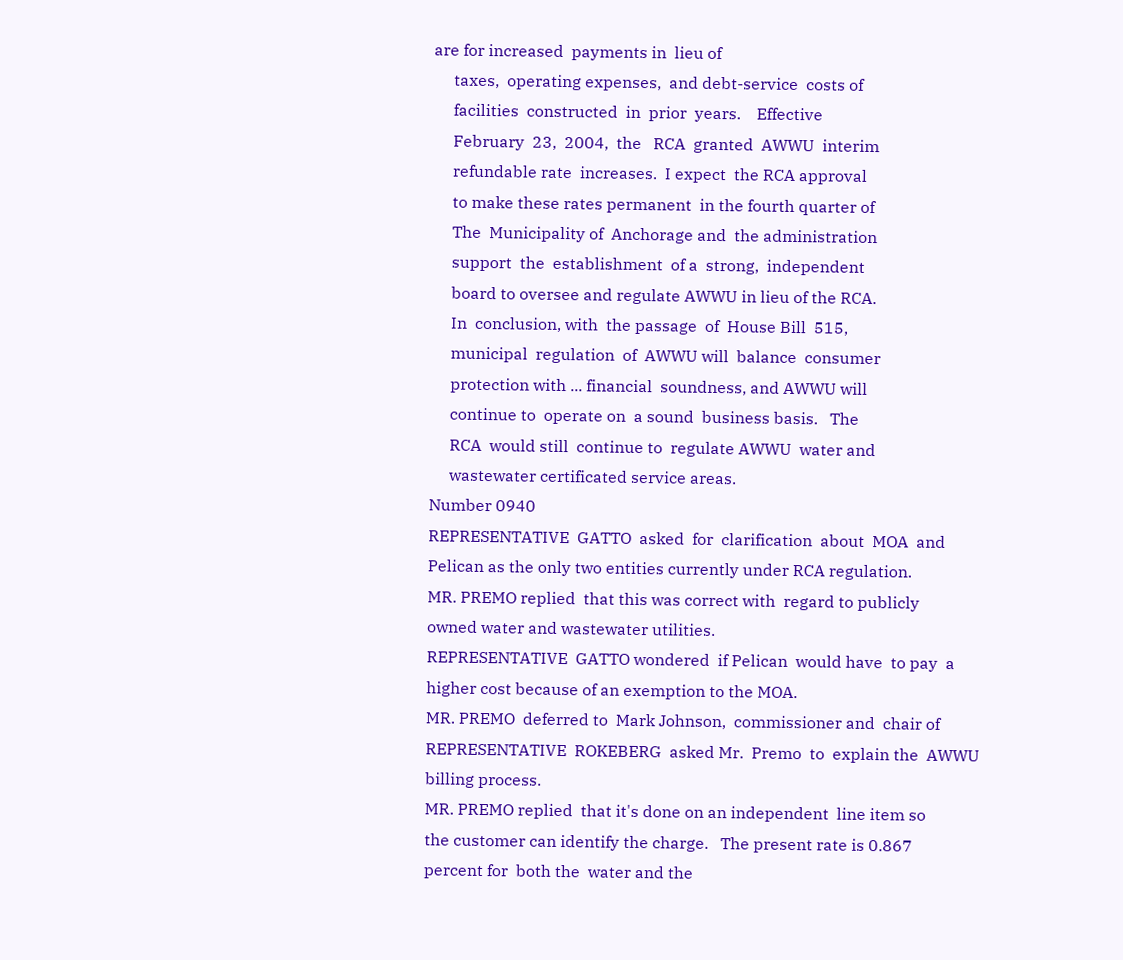are for increased  payments in  lieu of
     taxes,  operating expenses,  and debt-service  costs of
     facilities  constructed  in  prior  years.    Effective
     February  23,  2004,  the   RCA  granted  AWWU  interim
     refundable rate  increases.  I expect  the RCA approval
     to make these rates permanent  in the fourth quarter of
     The  Municipality of  Anchorage and  the administration
     support  the  establishment  of a  strong,  independent
     board to oversee and regulate AWWU in lieu of the RCA.
     In  conclusion, with  the passage  of  House Bill  515,
     municipal  regulation  of  AWWU will  balance  consumer
     protection with ... financial  soundness, and AWWU will
     continue to  operate on  a sound  business basis.   The
     RCA  would still  continue to  regulate AWWU  water and
     wastewater certificated service areas.
Number 0940
REPRESENTATIVE  GATTO  asked  for  clarification  about  MOA  and
Pelican as the only two entities currently under RCA regulation.
MR. PREMO replied  that this was correct with  regard to publicly
owned water and wastewater utilities.
REPRESENTATIVE  GATTO wondered  if Pelican  would have  to pay  a
higher cost because of an exemption to the MOA.
MR. PREMO  deferred to  Mark Johnson,  commissioner and  chair of
REPRESENTATIVE  ROKEBERG  asked Mr.  Premo  to  explain the  AWWU
billing process.
MR. PREMO replied  that it's done on an independent  line item so
the customer can identify the charge.   The present rate is 0.867
percent for  both the  water and the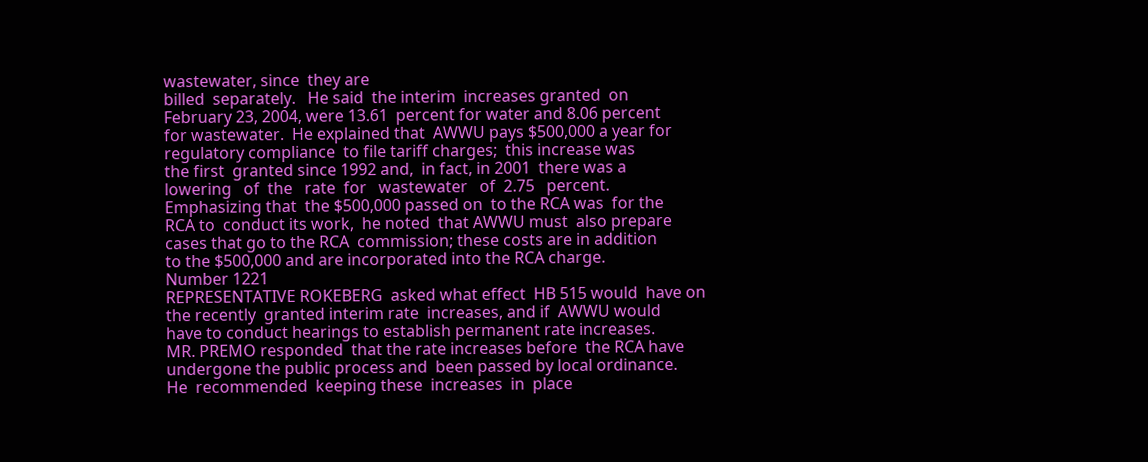wastewater, since  they are
billed  separately.   He said  the interim  increases granted  on
February 23, 2004, were 13.61  percent for water and 8.06 percent
for wastewater.  He explained that  AWWU pays $500,000 a year for
regulatory compliance  to file tariff charges;  this increase was
the first  granted since 1992 and,  in fact, in 2001  there was a
lowering   of  the   rate  for   wastewater   of  2.75   percent.
Emphasizing that  the $500,000 passed on  to the RCA was  for the
RCA to  conduct its work,  he noted  that AWWU must  also prepare
cases that go to the RCA  commission; these costs are in addition
to the $500,000 and are incorporated into the RCA charge.
Number 1221
REPRESENTATIVE ROKEBERG  asked what effect  HB 515 would  have on
the recently  granted interim rate  increases, and if  AWWU would
have to conduct hearings to establish permanent rate increases.
MR. PREMO responded  that the rate increases before  the RCA have
undergone the public process and  been passed by local ordinance.
He  recommended  keeping these  increases  in  place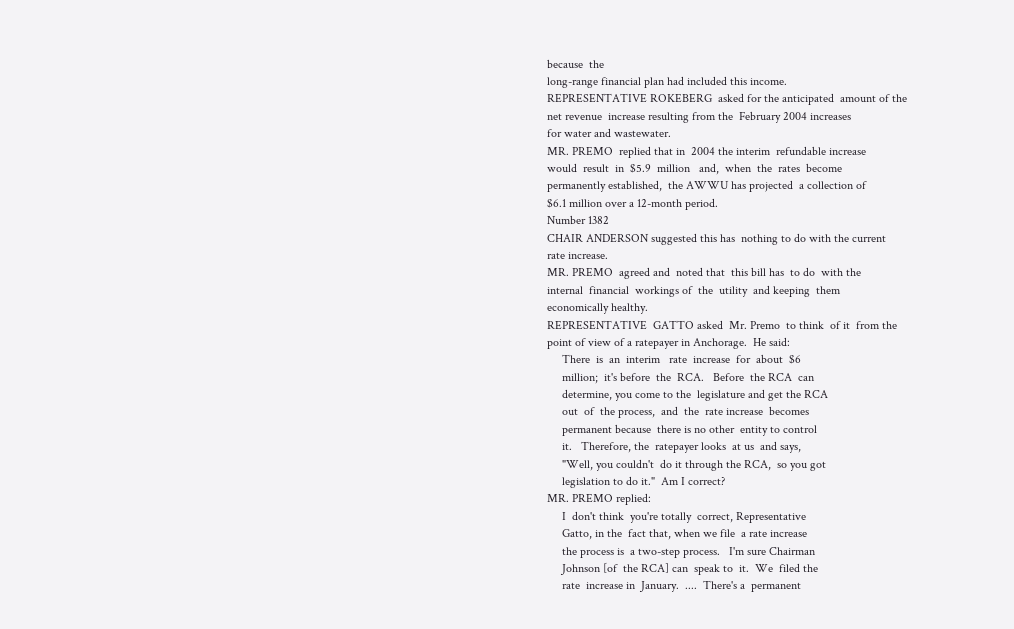because  the
long-range financial plan had included this income.
REPRESENTATIVE ROKEBERG  asked for the anticipated  amount of the
net revenue  increase resulting from the  February 2004 increases
for water and wastewater.
MR. PREMO  replied that in  2004 the interim  refundable increase
would  result  in  $5.9  million   and,  when  the  rates  become
permanently established,  the AWWU has projected  a collection of
$6.1 million over a 12-month period.
Number 1382
CHAIR ANDERSON suggested this has  nothing to do with the current
rate increase.
MR. PREMO  agreed and  noted that  this bill has  to do  with the
internal  financial  workings of  the  utility  and keeping  them
economically healthy.
REPRESENTATIVE  GATTO asked  Mr. Premo  to think  of it  from the
point of view of a ratepayer in Anchorage.  He said:
     There  is  an  interim   rate  increase  for  about  $6
     million;  it's before  the  RCA.   Before  the RCA  can
     determine, you come to the  legislature and get the RCA
     out  of  the process,  and  the  rate increase  becomes
     permanent because  there is no other  entity to control
     it.   Therefore, the  ratepayer looks  at us  and says,
     "Well, you couldn't  do it through the RCA,  so you got
     legislation to do it."  Am I correct?
MR. PREMO replied:
     I  don't think  you're totally  correct, Representative
     Gatto, in the  fact that, when we file  a rate increase
     the process is  a two-step process.   I'm sure Chairman
     Johnson [of  the RCA] can  speak to  it.  We  filed the
     rate  increase in  January.  ....  There's a  permanent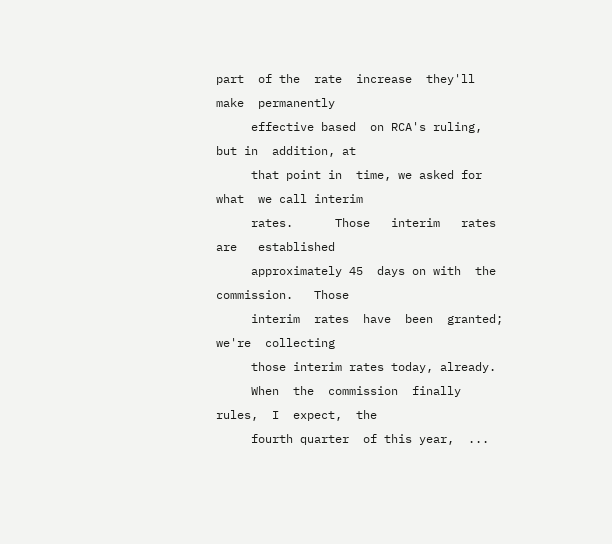part  of the  rate  increase  they'll make  permanently
     effective based  on RCA's ruling,  but in  addition, at
     that point in  time, we asked for what  we call interim
     rates.      Those   interim   rates   are   established
     approximately 45  days on with  the commission.   Those
     interim  rates  have  been  granted;  we're  collecting
     those interim rates today, already.
     When  the  commission  finally  rules,  I  expect,  the
     fourth quarter  of this year,  ...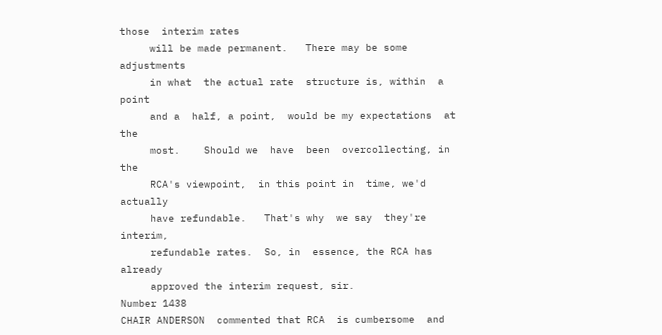those  interim rates
     will be made permanent.   There may be some adjustments
     in what  the actual rate  structure is, within  a point
     and a  half, a point,  would be my expectations  at the
     most.    Should we  have  been  overcollecting, in  the
     RCA's viewpoint,  in this point in  time, we'd actually
     have refundable.   That's why  we say  they're interim,
     refundable rates.  So, in  essence, the RCA has already
     approved the interim request, sir.
Number 1438
CHAIR ANDERSON  commented that RCA  is cumbersome  and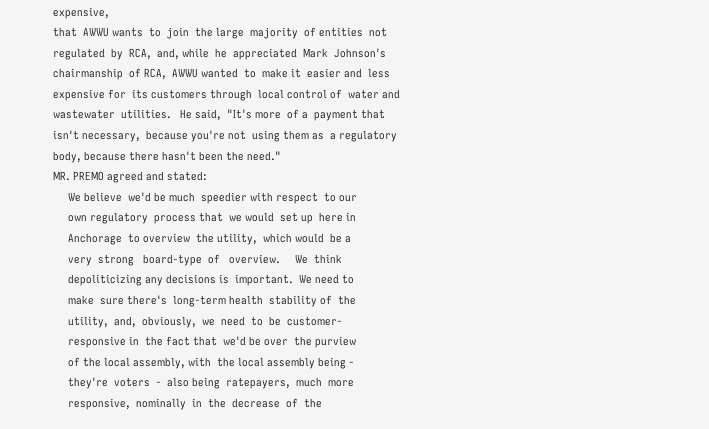expensive,
that  AWWU wants  to  join  the large  majority  of entities  not
regulated  by  RCA,  and, while  he  appreciated  Mark  Johnson's
chairmanship  of RCA,  AWWU wanted  to  make it  easier and  less
expensive for  its customers through  local control of  water and
wastewater  utilities.   He said,  "It's more  of a  payment that
isn't necessary,  because you're not  using them as  a regulatory
body, because there hasn't been the need."
MR. PREMO agreed and stated:
     We believe  we'd be much  speedier with respect  to our
     own regulatory  process that  we would  set up  here in
     Anchorage  to overview  the utility,  which would  be a
     very  strong   board-type  of   overview.     We  think
     depoliticizing any decisions is  important.  We need to
     make  sure there's  long-term health  stability of  the
     utility,  and,  obviously,  we  need  to  be  customer-
     responsive in  the fact that  we'd be over  the purview
     of the local assembly, with  the local assembly being -
     they're  voters  -  also being  ratepayers,  much  more
     responsive,  nominally  in  the  decrease  of  the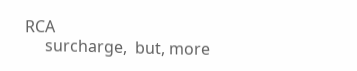RCA
     surcharge,  but, more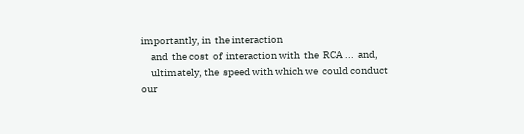importantly, in  the interaction
     and  the cost  of  interaction with  the  RCA ...  and,
     ultimately, the  speed with which we  could conduct our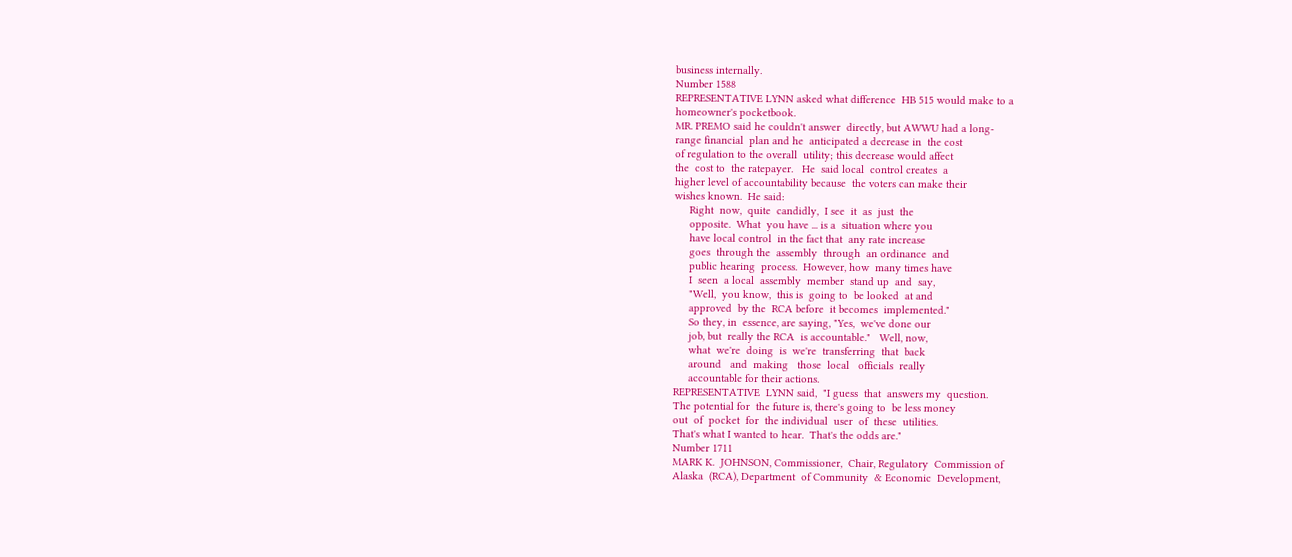business internally.
Number 1588
REPRESENTATIVE LYNN asked what difference  HB 515 would make to a
homeowner's pocketbook.
MR. PREMO said he couldn't answer  directly, but AWWU had a long-
range financial  plan and he  anticipated a decrease in  the cost
of regulation to the overall  utility; this decrease would affect
the  cost to  the ratepayer.   He  said local  control creates  a
higher level of accountability because  the voters can make their
wishes known.  He said:
     Right  now,  quite  candidly,  I see  it  as  just  the
     opposite.  What  you have ... is a  situation where you
     have local control  in the fact that  any rate increase
     goes  through the  assembly  through  an ordinance  and
     public hearing  process.  However, how  many times have
     I  seen  a local  assembly  member  stand up  and  say,
     "Well,  you know,  this is  going to  be looked  at and
     approved  by the  RCA before  it becomes  implemented."
     So they, in  essence, are saying, "Yes,  we've done our
     job, but  really the RCA  is accountable."   Well, now,
     what  we're  doing  is  we're  transferring  that  back
     around   and  making   those  local   officials  really
     accountable for their actions.
REPRESENTATIVE  LYNN said,  "I guess  that  answers my  question.
The potential for  the future is, there's going to  be less money
out  of  pocket  for  the individual  user  of  these  utilities.
That's what I wanted to hear.  That's the odds are."
Number 1711
MARK K.  JOHNSON, Commissioner,  Chair, Regulatory  Commission of
Alaska  (RCA), Department  of Community  & Economic  Development,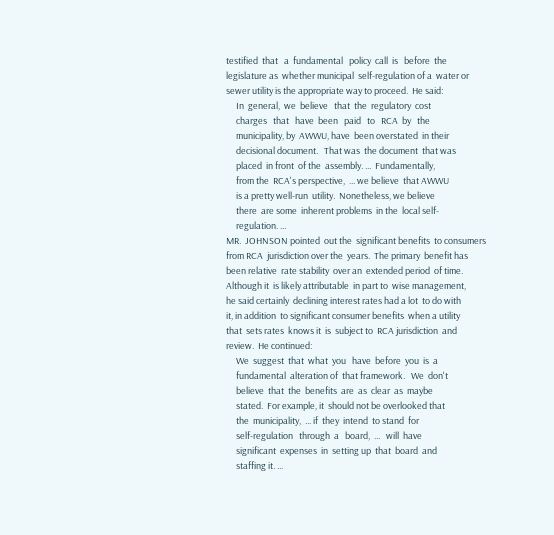testified  that   a  fundamental   policy  call  is   before  the
legislature as  whether municipal  self-regulation of a  water or
sewer utility is the appropriate way to proceed.  He said:
     In  general,  we  believe   that  the  regulatory  cost
     charges   that   have  been   paid   to   RCA  by   the
     municipality, by  AWWU, have  been overstated  in their
     decisional document.   That was  the document  that was
     placed  in front  of the  assembly. ...  Fundamentally,
     from the  RCA's perspective,  ... we believe  that AWWU
     is a pretty well-run  utility.  Nonetheless, we believe
     there  are some  inherent problems  in the  local self-
     regulation. ...
MR.  JOHNSON pointed  out the  significant benefits  to consumers
from RCA  jurisdiction over the  years.  The primary  benefit has
been relative  rate stability  over an  extended period  of time.
Although it  is likely attributable  in part to  wise management,
he said certainly  declining interest rates had a lot  to do with
it, in addition  to significant consumer benefits  when a utility
that  sets rates  knows it  is  subject to  RCA jurisdiction  and
review.  He continued:
     We  suggest  that  what  you   have  before  you  is  a
     fundamental  alteration of  that framework.   We  don't
     believe  that  the  benefits  are  as  clear  as  maybe
     stated.  For example, it  should not be overlooked that
     the  municipality,  ... if  they  intend  to stand  for
     self-regulation   through  a   board,  ...   will  have
     significant  expenses  in  setting up  that  board  and
     staffing it. ...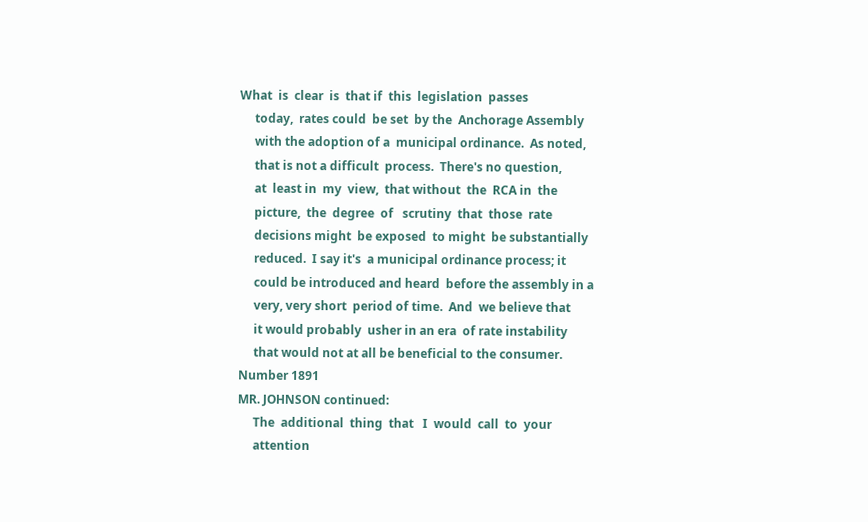What  is  clear  is  that if  this  legislation  passes
     today,  rates could  be set  by the  Anchorage Assembly
     with the adoption of a  municipal ordinance.  As noted,
     that is not a difficult  process.  There's no question,
     at  least in  my  view,  that without  the  RCA in  the
     picture,  the  degree  of   scrutiny  that  those  rate
     decisions might  be exposed  to might  be substantially
     reduced.  I say it's  a municipal ordinance process; it
     could be introduced and heard  before the assembly in a
     very, very short  period of time.  And  we believe that
     it would probably  usher in an era  of rate instability
     that would not at all be beneficial to the consumer.
Number 1891
MR. JOHNSON continued:
     The  additional  thing  that   I  would  call  to  your
     attention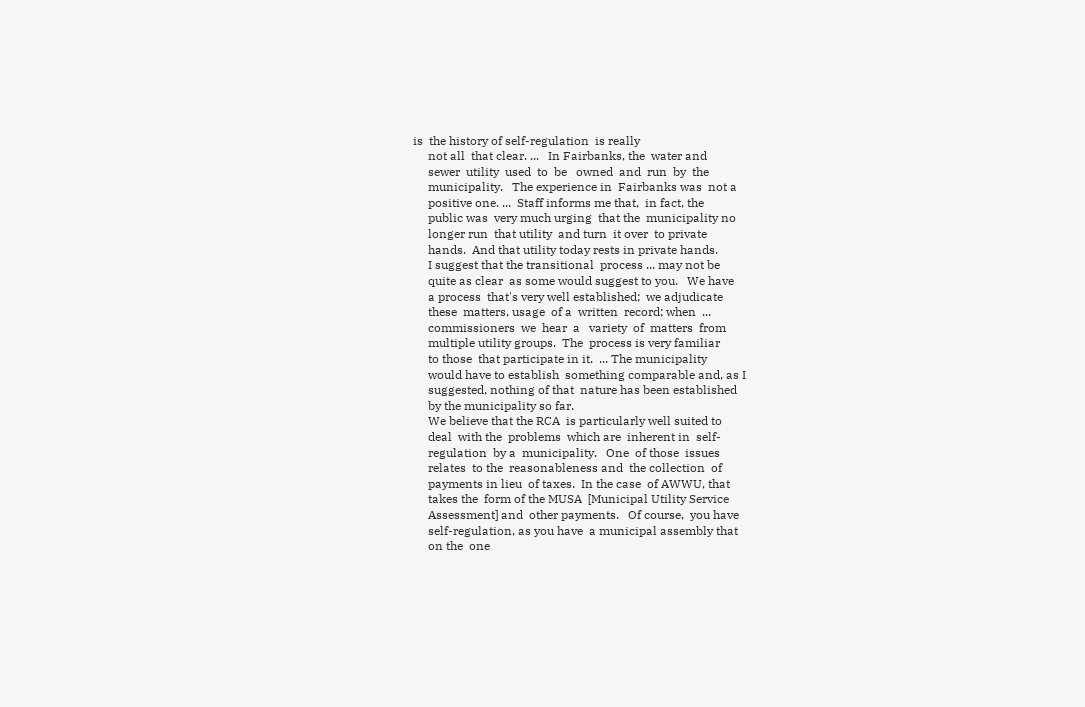is  the history of self-regulation  is really
     not all  that clear. ...   In Fairbanks, the  water and
     sewer  utility  used  to  be   owned  and  run  by  the
     municipality.   The experience in  Fairbanks was  not a
     positive one. ...  Staff informs me that,  in fact, the
     public was  very much urging  that the  municipality no
     longer run  that utility  and turn  it over  to private
     hands.  And that utility today rests in private hands.
     I suggest that the transitional  process ... may not be
     quite as clear  as some would suggest to you.   We have
     a process  that's very well established;  we adjudicate
     these  matters, usage  of a  written  record; when  ...
     commissioners  we  hear  a   variety  of  matters  from
     multiple utility groups.  The  process is very familiar
     to those  that participate in it.  ... The municipality
     would have to establish  something comparable and, as I
     suggested, nothing of that  nature has been established
     by the municipality so far.
     We believe that the RCA  is particularly well suited to
     deal  with the  problems  which are  inherent in  self-
     regulation  by a  municipality.   One  of those  issues
     relates  to the  reasonableness and  the collection  of
     payments in lieu  of taxes.  In the case  of AWWU, that
     takes the  form of the MUSA  [Municipal Utility Service
     Assessment] and  other payments.   Of course,  you have
     self-regulation, as you have  a municipal assembly that
     on the  one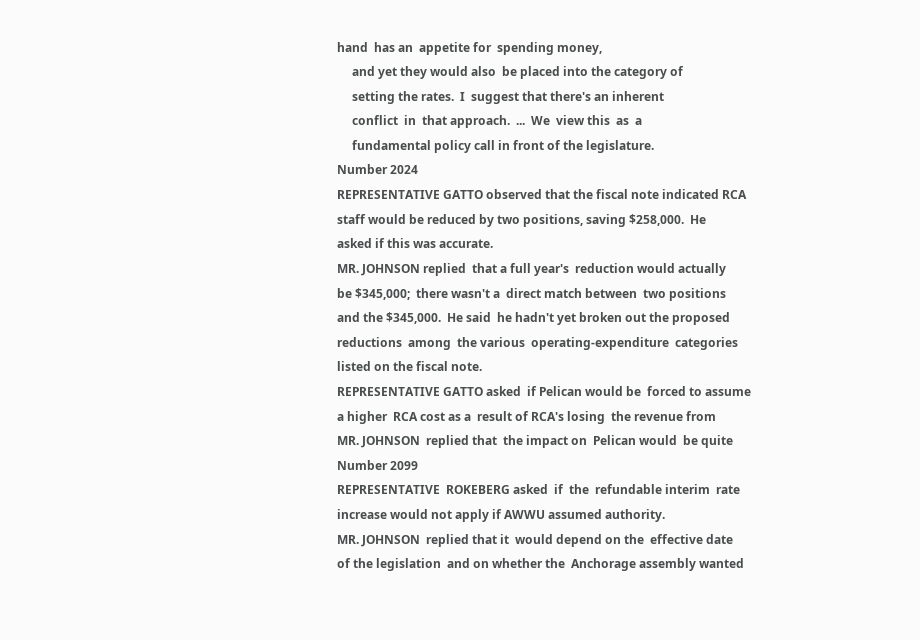hand  has an  appetite for  spending money,
     and yet they would also  be placed into the category of
     setting the rates.  I  suggest that there's an inherent
     conflict  in  that approach.  ...  We  view this  as  a
     fundamental policy call in front of the legislature.
Number 2024
REPRESENTATIVE GATTO observed that the fiscal note indicated RCA
staff would be reduced by two positions, saving $258,000.  He
asked if this was accurate.
MR. JOHNSON replied  that a full year's  reduction would actually
be $345,000;  there wasn't a  direct match between  two positions
and the $345,000.  He said  he hadn't yet broken out the proposed
reductions  among  the various  operating-expenditure  categories
listed on the fiscal note.
REPRESENTATIVE GATTO asked  if Pelican would be  forced to assume
a higher  RCA cost as a  result of RCA's losing  the revenue from
MR. JOHNSON  replied that  the impact on  Pelican would  be quite
Number 2099
REPRESENTATIVE  ROKEBERG asked  if  the  refundable interim  rate
increase would not apply if AWWU assumed authority.
MR. JOHNSON  replied that it  would depend on the  effective date
of the legislation  and on whether the  Anchorage assembly wanted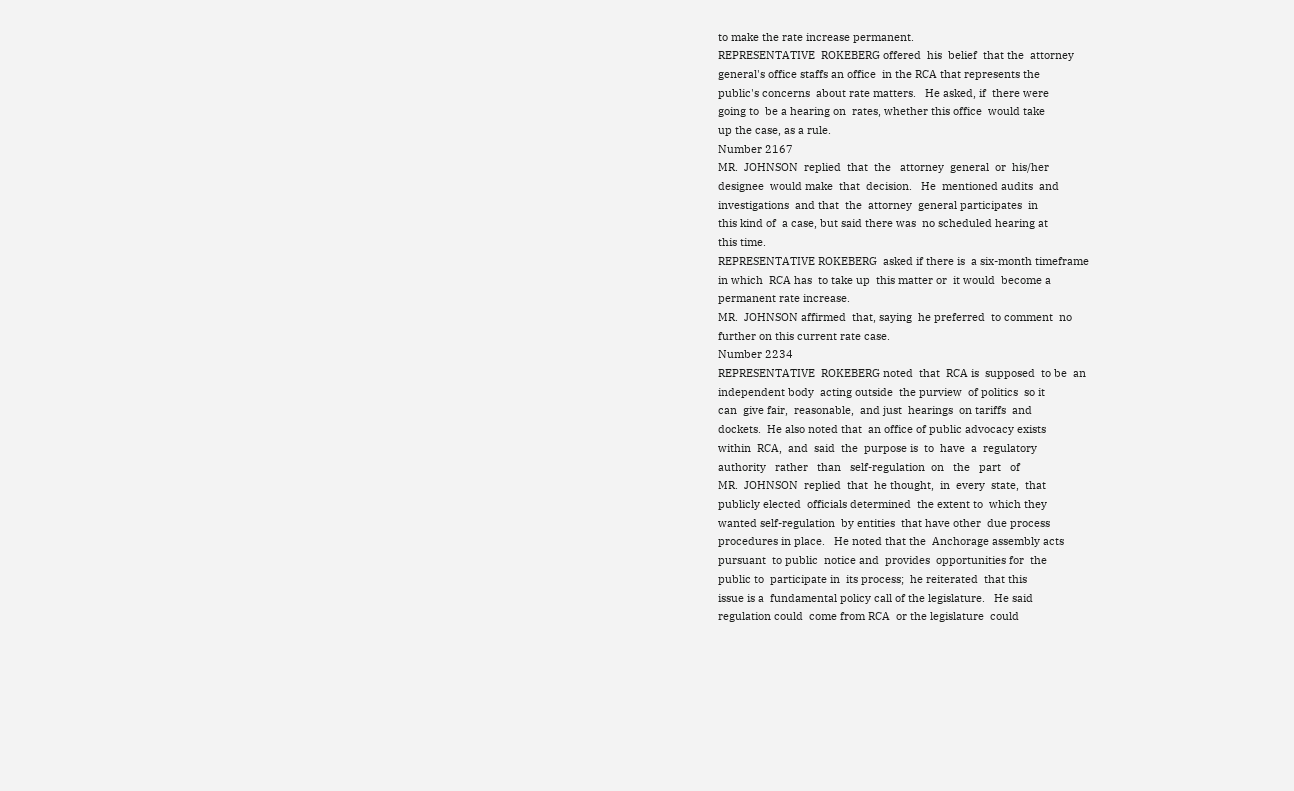to make the rate increase permanent.
REPRESENTATIVE  ROKEBERG offered  his  belief  that the  attorney
general's office staffs an office  in the RCA that represents the
public's concerns  about rate matters.   He asked, if  there were
going to  be a hearing on  rates, whether this office  would take
up the case, as a rule.
Number 2167
MR.  JOHNSON  replied  that  the   attorney  general  or  his/her
designee  would make  that  decision.   He  mentioned audits  and
investigations  and that  the  attorney  general participates  in
this kind of  a case, but said there was  no scheduled hearing at
this time.
REPRESENTATIVE ROKEBERG  asked if there is  a six-month timeframe
in which  RCA has  to take up  this matter or  it would  become a
permanent rate increase.
MR.  JOHNSON affirmed  that, saying  he preferred  to comment  no
further on this current rate case.
Number 2234
REPRESENTATIVE  ROKEBERG noted  that  RCA is  supposed  to be  an
independent body  acting outside  the purview  of politics  so it
can  give fair,  reasonable,  and just  hearings  on tariffs  and
dockets.  He also noted that  an office of public advocacy exists
within  RCA,  and  said  the  purpose is  to  have  a  regulatory
authority   rather   than   self-regulation  on   the   part   of
MR.  JOHNSON  replied  that  he thought,  in  every  state,  that
publicly elected  officials determined  the extent to  which they
wanted self-regulation  by entities  that have other  due process
procedures in place.   He noted that the  Anchorage assembly acts
pursuant  to public  notice and  provides  opportunities for  the
public to  participate in  its process;  he reiterated  that this
issue is a  fundamental policy call of the legislature.   He said
regulation could  come from RCA  or the legislature  could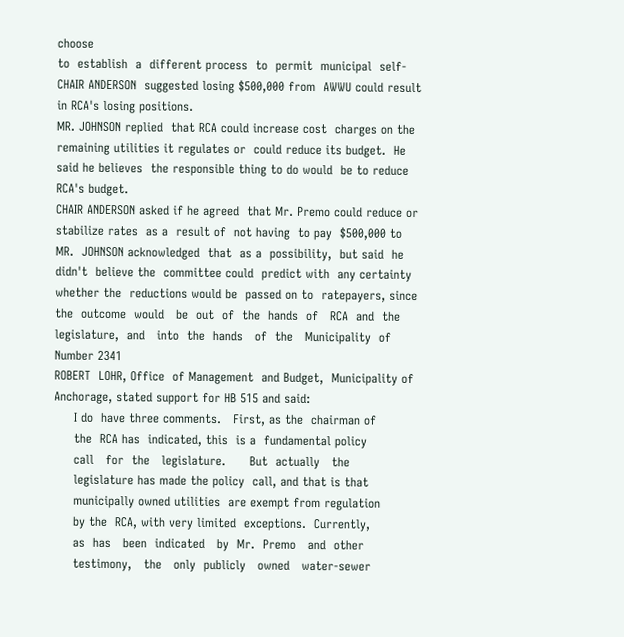choose
to  establish  a  different process  to  permit  municipal  self-
CHAIR ANDERSON  suggested losing $500,000 from  AWWU could result
in RCA's losing positions.
MR. JOHNSON replied  that RCA could increase cost  charges on the
remaining utilities it regulates or  could reduce its budget.  He
said he believes  the responsible thing to do would  be to reduce
RCA's budget.
CHAIR ANDERSON asked if he agreed  that Mr. Premo could reduce or
stabilize rates  as a  result of  not having  to pay  $500,000 to
MR.  JOHNSON acknowledged  that  as a  possibility,  but said  he
didn't  believe the  committee could  predict with  any certainty
whether the  reductions would be  passed on to  ratepayers, since
the  outcome  would   be  out  of  the  hands  of   RCA  and  the
legislature,  and   into  the  hands   of  the   Municipality  of
Number 2341
ROBERT  LOHR, Office  of Management  and Budget,  Municipality of
Anchorage, stated support for HB 515 and said:
     I do  have three comments.   First, as the  chairman of
     the  RCA has  indicated, this  is a  fundamental policy
     call   for  the   legislature.      But  actually   the
     legislature has made the policy  call, and that is that
     municipally owned utilities  are exempt from regulation
     by the  RCA, with very limited  exceptions.  Currently,
     as  has   been  indicated   by  Mr.  Premo   and  other
     testimony,   the   only  publicly   owned   water-sewer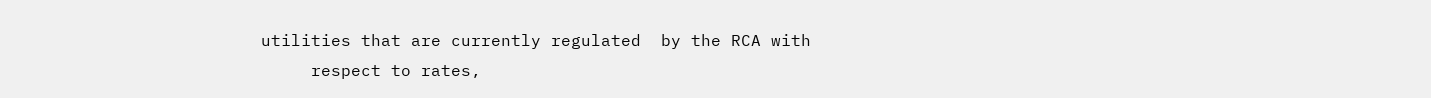utilities that are currently regulated  by the RCA with
     respect to rates,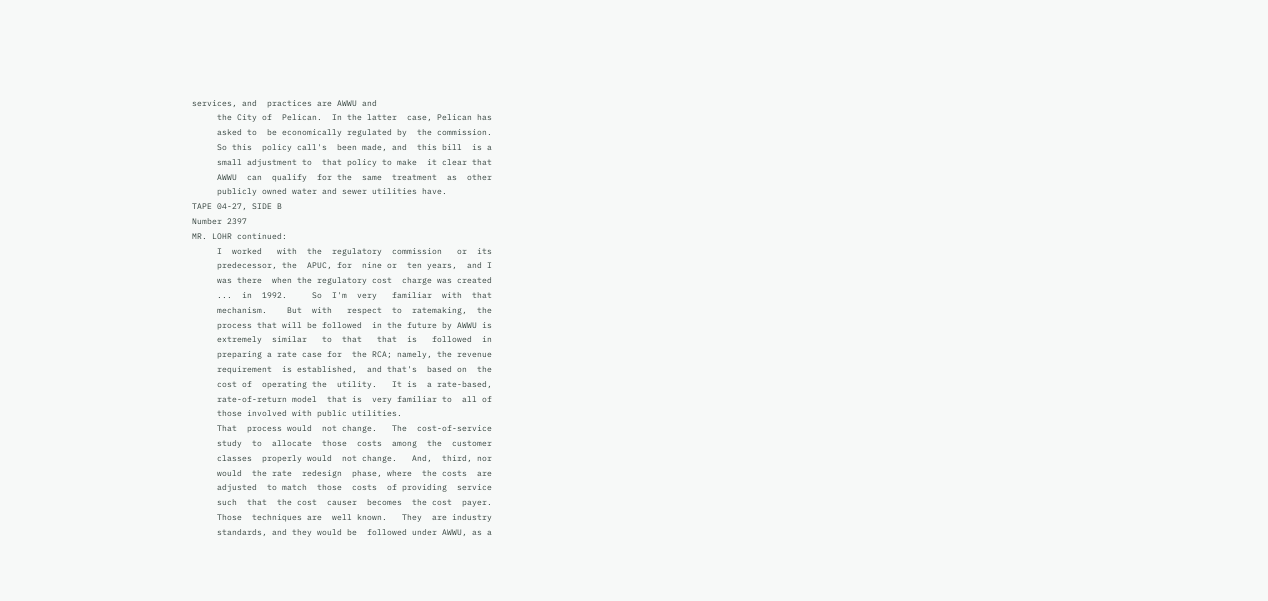services, and  practices are AWWU and
     the City of  Pelican.  In the latter  case, Pelican has
     asked to  be economically regulated by  the commission.
     So this  policy call's  been made, and  this bill  is a
     small adjustment to  that policy to make  it clear that
     AWWU  can  qualify  for the  same  treatment  as  other
     publicly owned water and sewer utilities have.
TAPE 04-27, SIDE B
Number 2397
MR. LOHR continued:
     I  worked   with  the  regulatory  commission   or  its
     predecessor, the  APUC, for  nine or  ten years,  and I
     was there  when the regulatory cost  charge was created
     ...  in  1992.     So  I'm  very   familiar  with  that
     mechanism.    But  with   respect  to  ratemaking,  the
     process that will be followed  in the future by AWWU is
     extremely  similar   to  that   that  is   followed  in
     preparing a rate case for  the RCA; namely, the revenue
     requirement  is established,  and that's  based on  the
     cost of  operating the  utility.   It is  a rate-based,
     rate-of-return model  that is  very familiar to  all of
     those involved with public utilities.
     That  process would  not change.   The  cost-of-service
     study  to  allocate  those  costs  among  the  customer
     classes  properly would  not change.   And,  third, nor
     would  the rate  redesign  phase, where  the costs  are
     adjusted  to match  those  costs  of providing  service
     such  that  the cost  causer  becomes  the cost  payer.
     Those  techniques are  well known.   They  are industry
     standards, and they would be  followed under AWWU, as a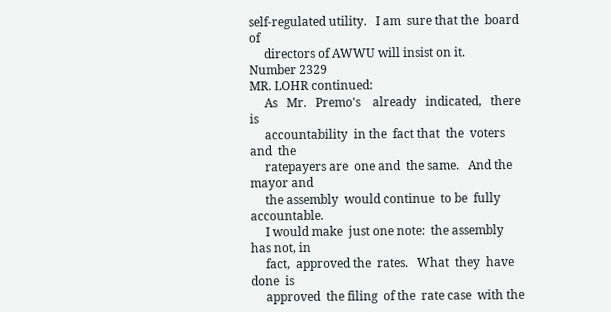self-regulated utility.   I am  sure that the  board of
     directors of AWWU will insist on it.
Number 2329
MR. LOHR continued:
     As   Mr.   Premo's    already   indicated,   there   is
     accountability  in the  fact that  the  voters and  the
     ratepayers are  one and  the same.   And the  mayor and
     the assembly  would continue  to be  fully accountable.
     I would make  just one note:  the assembly  has not, in
     fact,  approved the  rates.   What  they  have done  is
     approved  the filing  of the  rate case  with the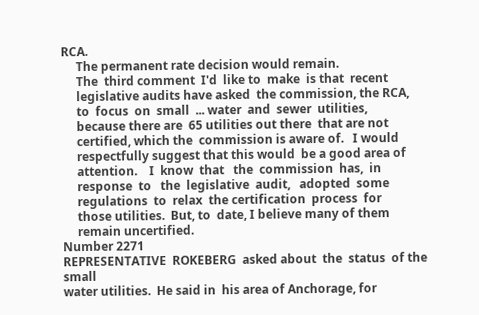RCA.
     The permanent rate decision would remain.
     The  third comment  I'd  like to  make  is that  recent
     legislative audits have asked  the commission, the RCA,
     to  focus  on  small  ... water  and  sewer  utilities,
     because there are  65 utilities out there  that are not
     certified, which the  commission is aware of.   I would
     respectfully suggest that this would  be a good area of
     attention.    I  know  that   the  commission  has,  in
     response  to   the  legislative  audit,   adopted  some
     regulations  to  relax  the certification  process  for
     those utilities.  But, to  date, I believe many of them
     remain uncertified.
Number 2271
REPRESENTATIVE  ROKEBERG  asked about  the  status  of the  small
water utilities.  He said in  his area of Anchorage, for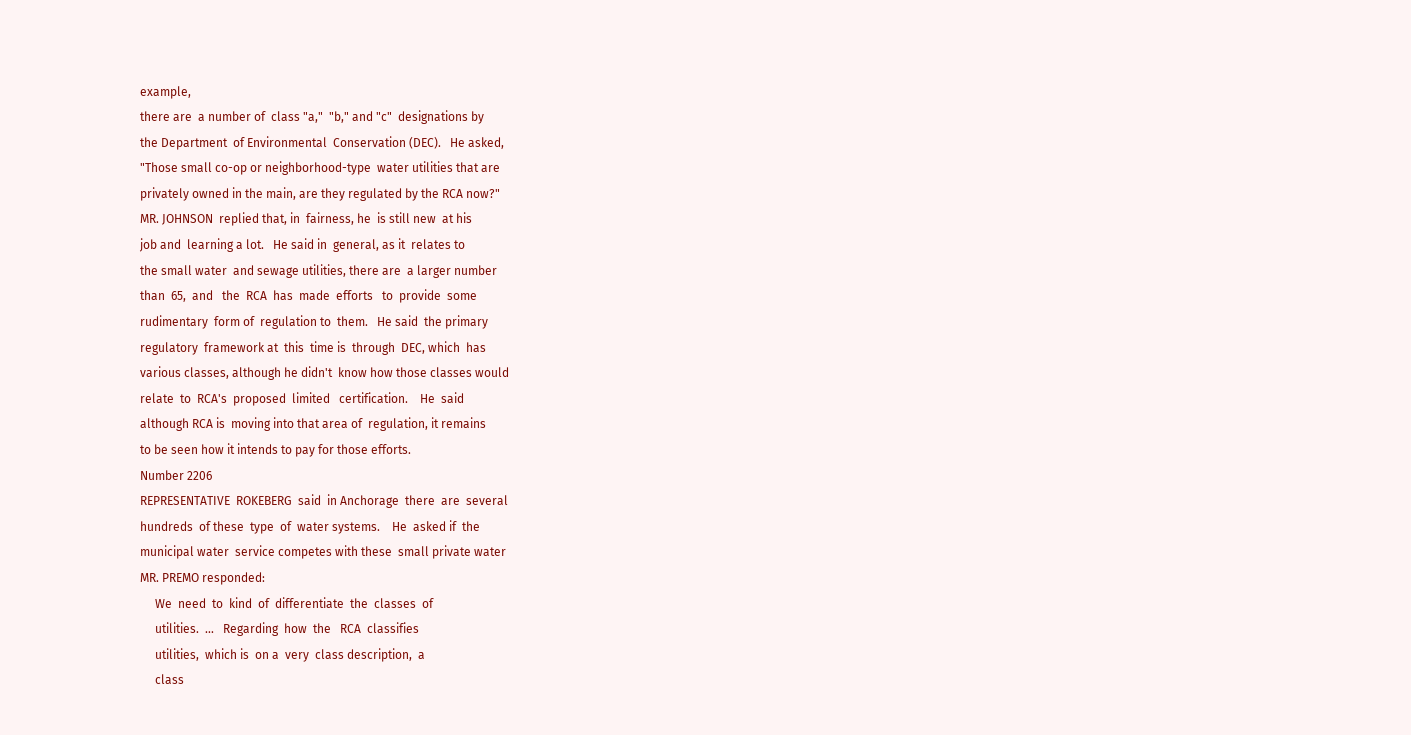example,
there are  a number of  class "a,"  "b," and "c"  designations by
the Department  of Environmental  Conservation (DEC).   He asked,
"Those small co-op or neighborhood-type  water utilities that are
privately owned in the main, are they regulated by the RCA now?"
MR. JOHNSON  replied that, in  fairness, he  is still new  at his
job and  learning a lot.   He said in  general, as it  relates to
the small water  and sewage utilities, there are  a larger number
than  65,  and   the  RCA  has  made  efforts   to  provide  some
rudimentary  form of  regulation to  them.   He said  the primary
regulatory  framework at  this  time is  through  DEC, which  has
various classes, although he didn't  know how those classes would
relate  to  RCA's  proposed  limited   certification.    He  said
although RCA is  moving into that area of  regulation, it remains
to be seen how it intends to pay for those efforts.
Number 2206
REPRESENTATIVE  ROKEBERG  said  in Anchorage  there  are  several
hundreds  of these  type  of  water systems.    He  asked if  the
municipal water  service competes with these  small private water
MR. PREMO responded:
     We  need  to  kind  of  differentiate  the  classes  of
     utilities.  ...   Regarding  how  the   RCA  classifies
     utilities,  which is  on a  very  class description,  a
     class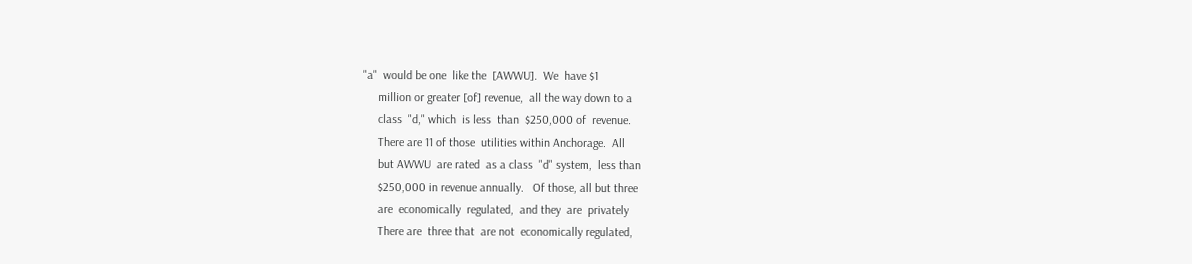"a"  would be one  like the  [AWWU].  We  have $1
     million or greater [of] revenue,  all the way down to a
     class  "d," which  is less  than  $250,000 of  revenue.
     There are 11 of those  utilities within Anchorage.  All
     but AWWU  are rated  as a class  "d" system,  less than
     $250,000 in revenue annually.   Of those, all but three
     are  economically  regulated,  and they  are  privately
     There are  three that  are not  economically regulated,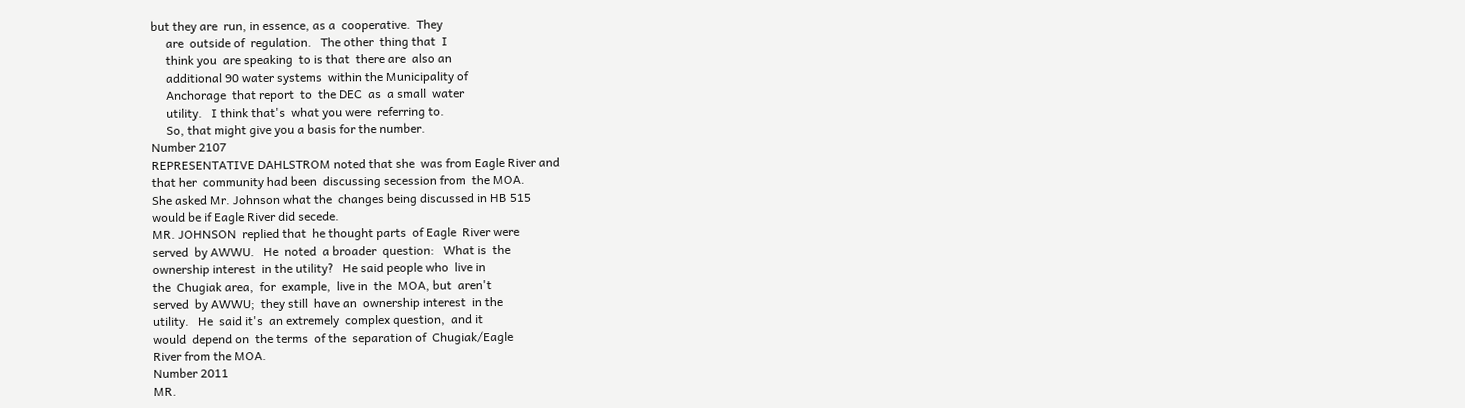but they are  run, in essence, as a  cooperative.  They
     are  outside of  regulation.   The other  thing that  I
     think you  are speaking  to is that  there are  also an
     additional 90 water systems  within the Municipality of
     Anchorage  that report  to  the DEC  as  a small  water
     utility.   I think that's  what you were  referring to.
     So, that might give you a basis for the number.
Number 2107
REPRESENTATIVE DAHLSTROM noted that she  was from Eagle River and
that her  community had been  discussing secession from  the MOA.
She asked Mr. Johnson what the  changes being discussed in HB 515
would be if Eagle River did secede.
MR. JOHNSON  replied that  he thought parts  of Eagle  River were
served  by AWWU.   He  noted  a broader  question:   What is  the
ownership interest  in the utility?   He said people who  live in
the  Chugiak area,  for  example,  live in  the  MOA, but  aren't
served  by AWWU;  they still  have an  ownership interest  in the
utility.   He  said it's  an extremely  complex question,  and it
would  depend on  the terms  of the  separation of  Chugiak/Eagle
River from the MOA.
Number 2011
MR.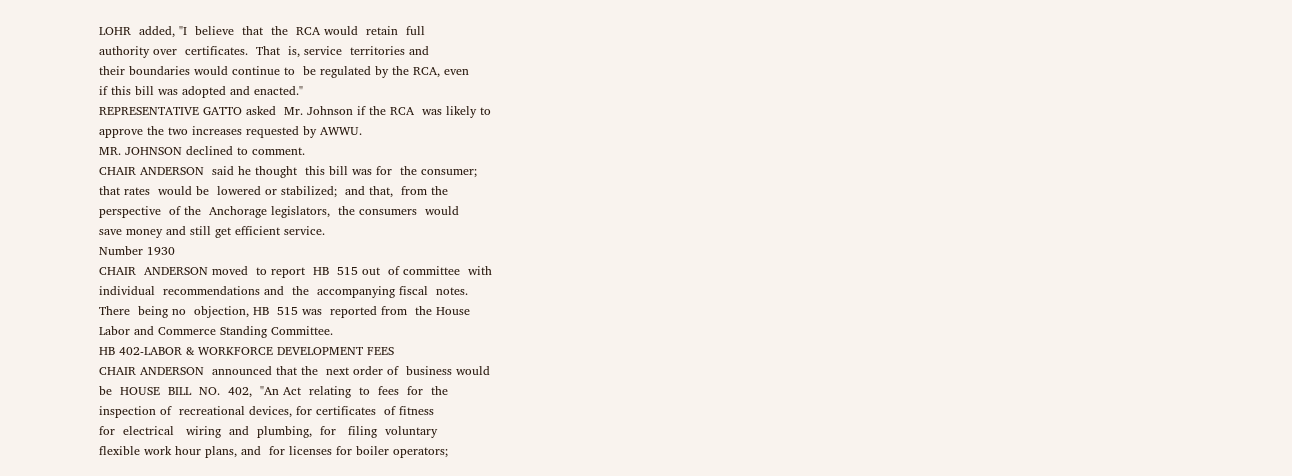LOHR  added, "I  believe  that  the  RCA would  retain  full
authority over  certificates.  That  is, service  territories and
their boundaries would continue to  be regulated by the RCA, even
if this bill was adopted and enacted."
REPRESENTATIVE GATTO asked  Mr. Johnson if the RCA  was likely to
approve the two increases requested by AWWU.
MR. JOHNSON declined to comment.
CHAIR ANDERSON  said he thought  this bill was for  the consumer;
that rates  would be  lowered or stabilized;  and that,  from the
perspective  of the  Anchorage legislators,  the consumers  would
save money and still get efficient service.
Number 1930
CHAIR  ANDERSON moved  to report  HB  515 out  of committee  with
individual  recommendations and  the  accompanying fiscal  notes.
There  being no  objection, HB  515 was  reported from  the House
Labor and Commerce Standing Committee.
HB 402-LABOR & WORKFORCE DEVELOPMENT FEES
CHAIR ANDERSON  announced that the  next order of  business would
be  HOUSE  BILL  NO.  402,  "An Act  relating  to  fees  for  the
inspection of  recreational devices, for certificates  of fitness
for  electrical   wiring  and  plumbing,  for   filing  voluntary
flexible work hour plans, and  for licenses for boiler operators;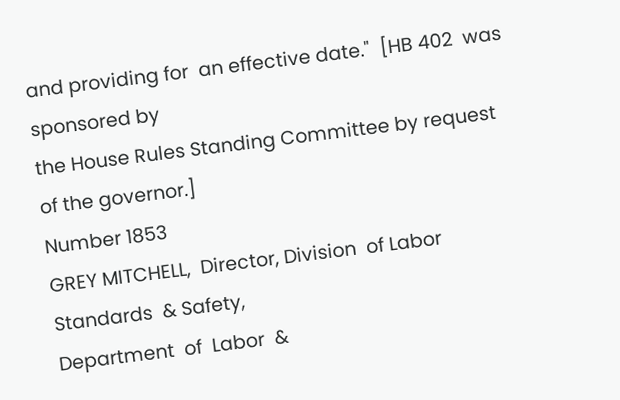and providing for  an effective date."  [HB 402  was sponsored by
the House Rules Standing Committee by request of the governor.]
Number 1853
GREY MITCHELL,  Director, Division  of Labor Standards  & Safety,
Department  of  Labor  &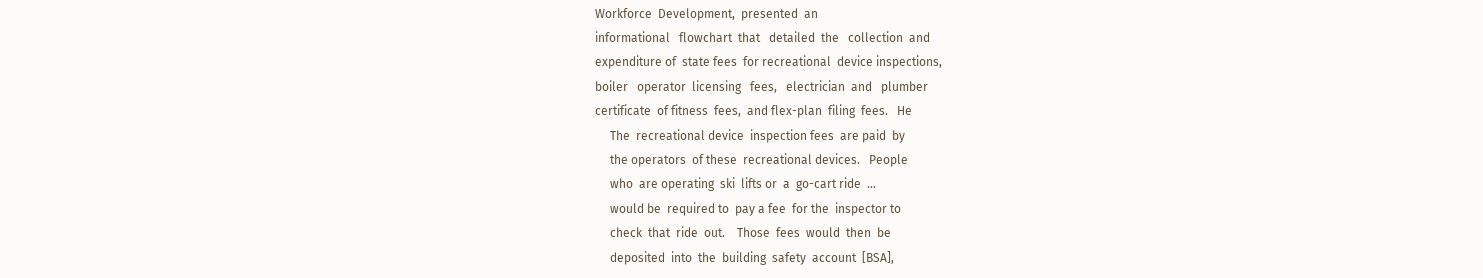Workforce  Development,  presented  an
informational   flowchart  that   detailed  the   collection  and
expenditure of  state fees  for recreational  device inspections,
boiler   operator  licensing   fees,   electrician  and   plumber
certificate  of fitness  fees,  and flex-plan  filing  fees.   He
     The  recreational device  inspection fees  are paid  by
     the operators  of these  recreational devices.   People
     who  are operating  ski  lifts or  a  go-cart ride  ...
     would be  required to  pay a fee  for the  inspector to
     check  that  ride  out.    Those  fees  would  then  be
     deposited  into  the  building  safety  account  [BSA],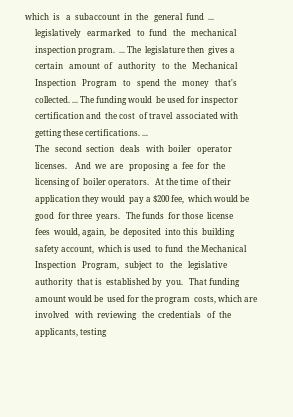which  is   a  subaccount  in  the   general  fund  ...
     legislatively   earmarked   to  fund   the   mechanical
     inspection program.  ... The  legislature then  gives a
     certain   amount  of   authority   to  the   Mechanical
     Inspection   Program   to   spend  the   money   that's
     collected. ... The funding would  be used for inspector
     certification and  the cost  of travel  associated with
     getting these certifications. ...
     The   second  section   deals   with  boiler   operator
     licenses.    And  we  are   proposing  a  fee  for  the
     licensing of  boiler operators.   At the time  of their
     application they would  pay a $200 fee,  which would be
     good  for three  years.   The funds  for those  license
     fees  would, again,  be  deposited  into this  building
     safety account,  which is used  to fund  the Mechanical
     Inspection   Program,   subject  to   the   legislative
     authority  that is  established by  you.   That funding
     amount would be  used for the program  costs, which are
     involved   with  reviewing   the  credentials   of  the
     applicants, testing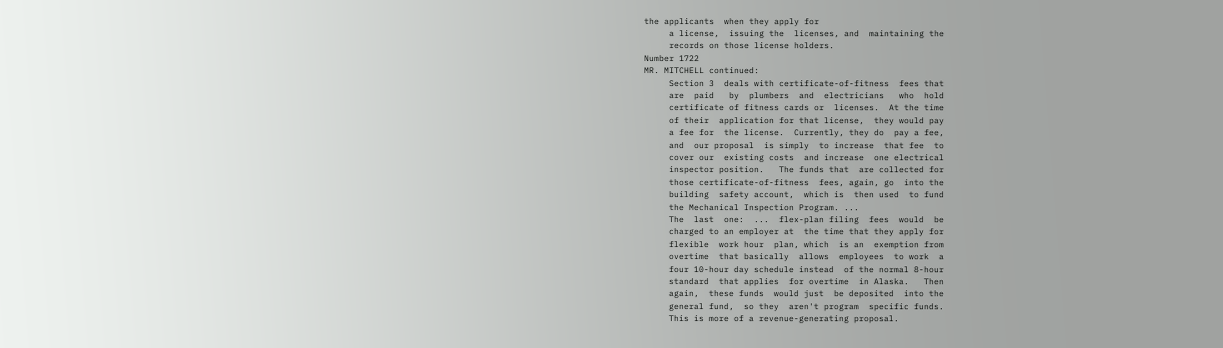the applicants  when they apply for
     a license,  issuing the  licenses, and  maintaining the
     records on those license holders.
Number 1722
MR. MITCHELL continued:
     Section 3  deals with certificate-of-fitness  fees that
     are  paid   by  plumbers  and  electricians   who  hold
     certificate of fitness cards or  licenses.  At the time
     of their  application for that license,  they would pay
     a fee for  the license.  Currently, they do  pay a fee,
     and  our proposal  is simply  to increase  that fee  to
     cover our  existing costs  and increase  one electrical
     inspector position.   The funds that  are collected for
     those certificate-of-fitness  fees, again, go  into the
     building  safety account,  which is  then used  to fund
     the Mechanical Inspection Program. ...
     The  last  one:  ...  flex-plan filing  fees  would  be
     charged to an employer at  the time that they apply for
     flexible  work hour  plan, which  is an  exemption from
     overtime  that basically  allows  employees  to work  a
     four 10-hour day schedule instead  of the normal 8-hour
     standard  that applies  for overtime  in Alaska.   Then
     again,  these funds  would just  be deposited  into the
     general fund,  so they  aren't program  specific funds.
     This is more of a revenue-generating proposal.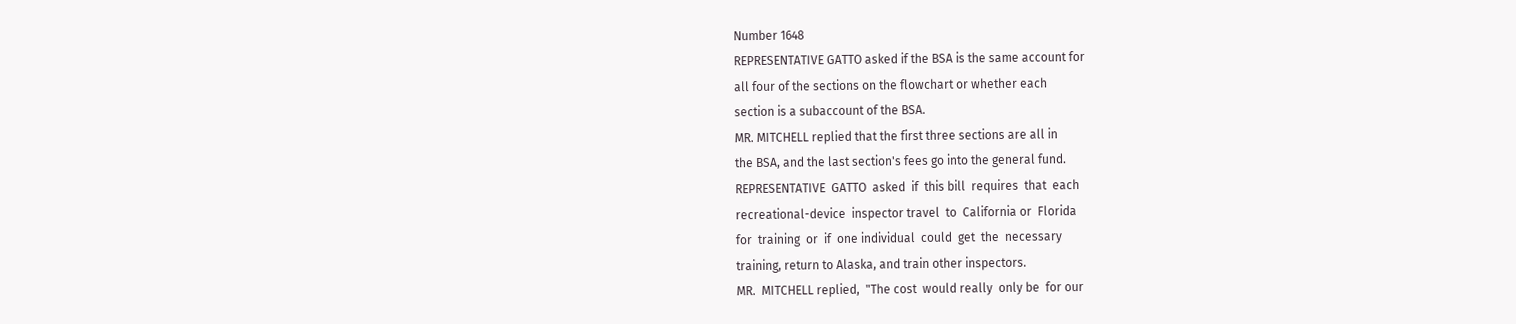Number 1648
REPRESENTATIVE GATTO asked if the BSA is the same account for
all four of the sections on the flowchart or whether each
section is a subaccount of the BSA.
MR. MITCHELL replied that the first three sections are all in
the BSA, and the last section's fees go into the general fund.
REPRESENTATIVE  GATTO  asked  if  this bill  requires  that  each
recreational-device  inspector travel  to  California or  Florida
for  training  or  if  one individual  could  get  the  necessary
training, return to Alaska, and train other inspectors.
MR.  MITCHELL replied,  "The cost  would really  only be  for our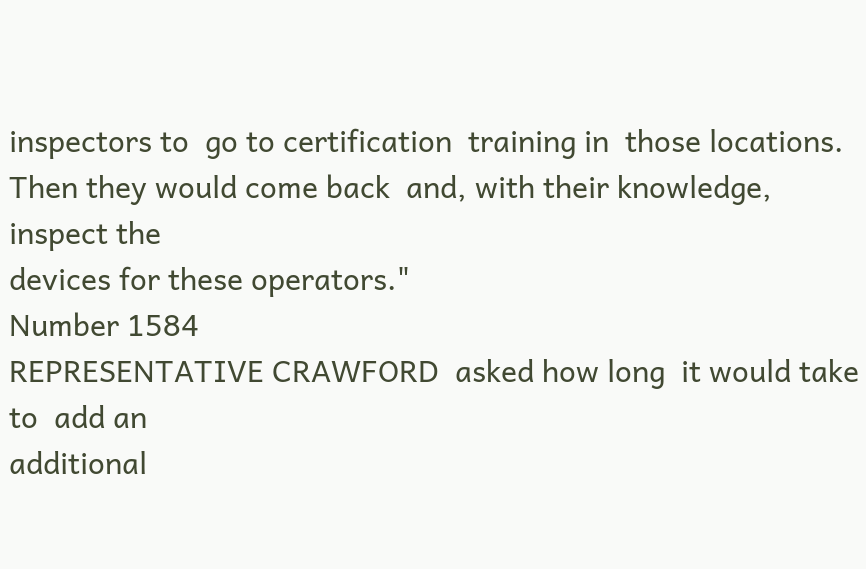inspectors to  go to certification  training in  those locations.
Then they would come back  and, with their knowledge, inspect the
devices for these operators."
Number 1584
REPRESENTATIVE CRAWFORD  asked how long  it would take to  add an
additional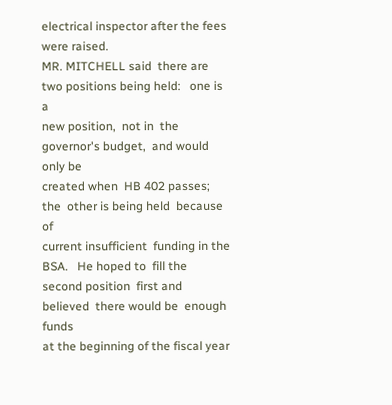electrical inspector after the fees were raised.
MR. MITCHELL said  there are two positions being held:   one is a
new position,  not in  the governor's budget,  and would  only be
created when  HB 402 passes; the  other is being held  because of
current insufficient  funding in the BSA.   He hoped to  fill the
second position  first and believed  there would be  enough funds
at the beginning of the fiscal year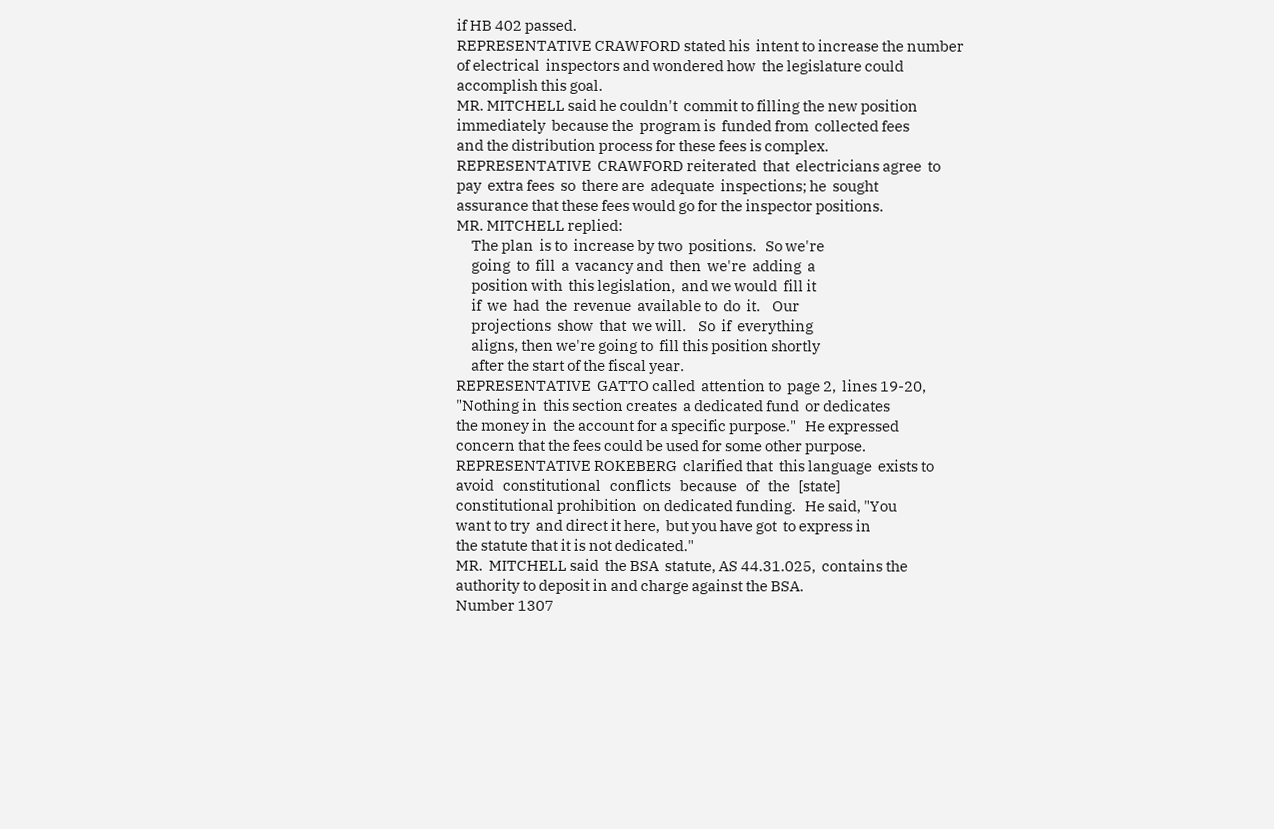if HB 402 passed.
REPRESENTATIVE CRAWFORD stated his  intent to increase the number
of electrical  inspectors and wondered how  the legislature could
accomplish this goal.
MR. MITCHELL said he couldn't  commit to filling the new position
immediately  because the  program is  funded from  collected fees
and the distribution process for these fees is complex.
REPRESENTATIVE  CRAWFORD reiterated  that  electricians agree  to
pay  extra fees  so  there are  adequate  inspections; he  sought
assurance that these fees would go for the inspector positions.
MR. MITCHELL replied:
     The plan  is to  increase by two  positions.   So we're
     going  to  fill  a  vacancy and  then  we're  adding  a
     position with  this legislation,  and we would  fill it
     if  we  had  the  revenue  available to  do  it.    Our
     projections  show  that  we will.    So  if  everything
     aligns, then we're going to  fill this position shortly
     after the start of the fiscal year.
REPRESENTATIVE  GATTO called  attention to  page 2,  lines 19-20,
"Nothing in  this section creates  a dedicated fund  or dedicates
the money in  the account for a specific purpose."   He expressed
concern that the fees could be used for some other purpose.
REPRESENTATIVE ROKEBERG  clarified that  this language  exists to
avoid   constitutional   conflicts   because   of   the   [state]
constitutional prohibition  on dedicated funding.   He said, "You
want to try  and direct it here,  but you have got  to express in
the statute that it is not dedicated."
MR.  MITCHELL said  the BSA  statute, AS 44.31.025,  contains the
authority to deposit in and charge against the BSA.
Number 1307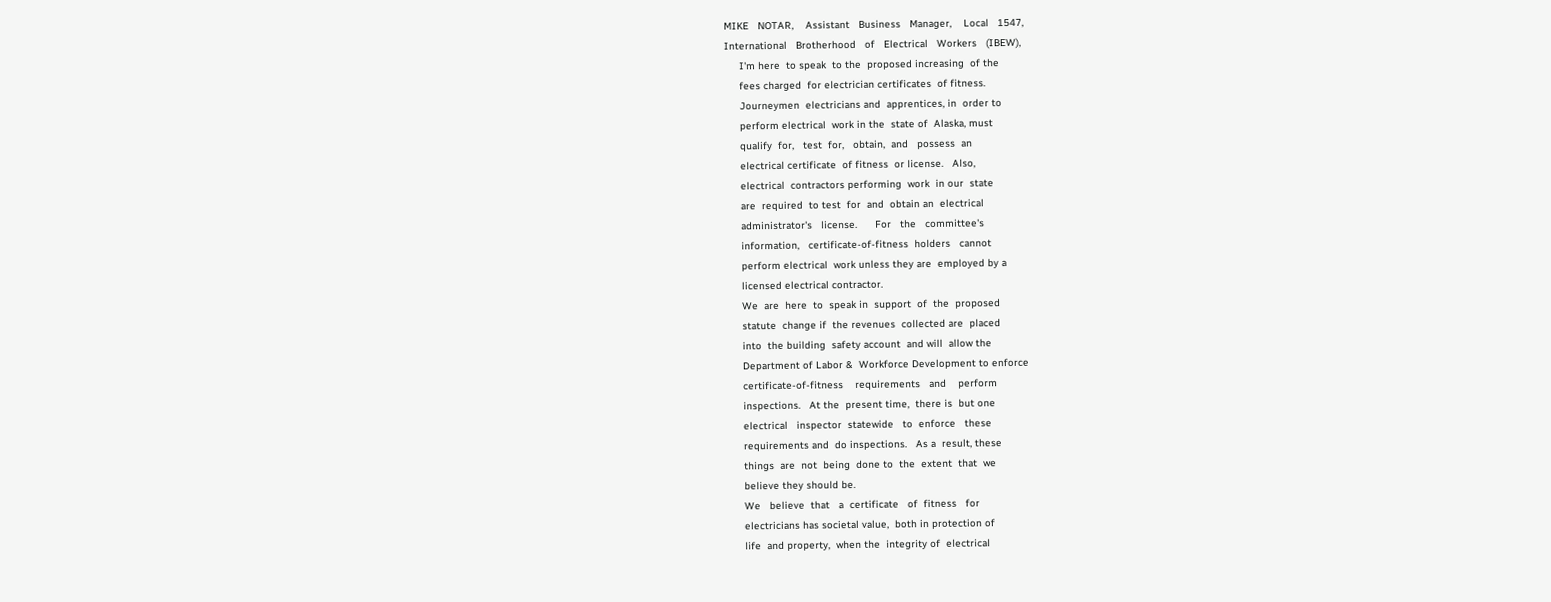MIKE   NOTAR,    Assistant   Business   Manager,    Local   1547,
International   Brotherhood   of   Electrical   Workers   (IBEW),
     I'm here  to speak  to the  proposed increasing  of the
     fees charged  for electrician certificates  of fitness.
     Journeymen  electricians and  apprentices, in  order to
     perform electrical  work in the  state of  Alaska, must
     qualify  for,   test  for,   obtain,  and   possess  an
     electrical certificate  of fitness  or license.   Also,
     electrical  contractors performing  work  in our  state
     are  required  to test  for  and  obtain an  electrical
     administrator's   license.      For   the   committee's
     information,   certificate-of-fitness  holders   cannot
     perform electrical  work unless they are  employed by a
     licensed electrical contractor.
     We  are  here  to  speak in  support  of  the  proposed
     statute  change if  the revenues  collected are  placed
     into  the building  safety account  and will  allow the
     Department of Labor &  Workforce Development to enforce
     certificate-of-fitness    requirements   and    perform
     inspections.   At the  present time,  there is  but one
     electrical   inspector  statewide   to  enforce   these
     requirements and  do inspections.   As a  result, these
     things  are  not  being  done to  the  extent  that  we
     believe they should be.
     We   believe  that   a  certificate   of  fitness   for
     electricians has societal value,  both in protection of
     life  and property,  when the  integrity of  electrical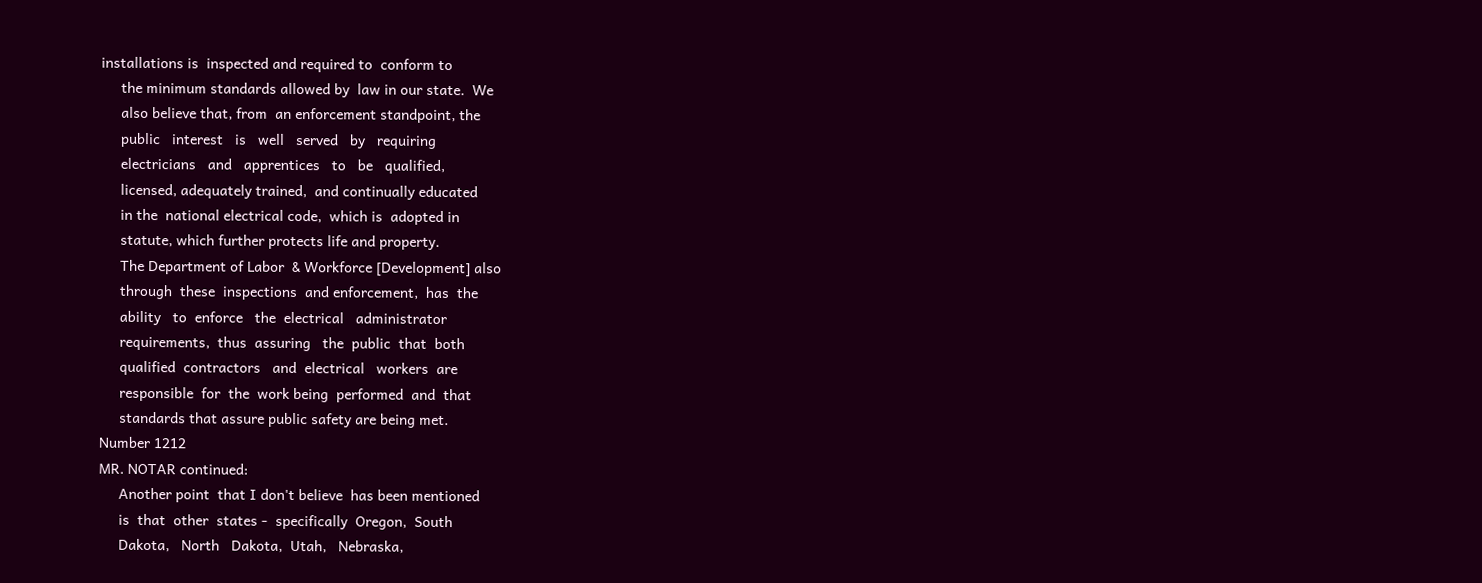installations is  inspected and required to  conform to
     the minimum standards allowed by  law in our state.  We
     also believe that, from  an enforcement standpoint, the
     public   interest   is   well   served   by   requiring
     electricians   and   apprentices   to   be   qualified,
     licensed, adequately trained,  and continually educated
     in the  national electrical code,  which is  adopted in
     statute, which further protects life and property.
     The Department of Labor  & Workforce [Development] also
     through  these  inspections  and enforcement,  has  the
     ability   to  enforce   the  electrical   administrator
     requirements,  thus  assuring   the  public  that  both
     qualified  contractors   and  electrical   workers  are
     responsible  for  the  work being  performed  and  that
     standards that assure public safety are being met.
Number 1212
MR. NOTAR continued:
     Another point  that I don't believe  has been mentioned
     is  that  other  states -  specifically  Oregon,  South
     Dakota,   North   Dakota,  Utah,   Nebraska,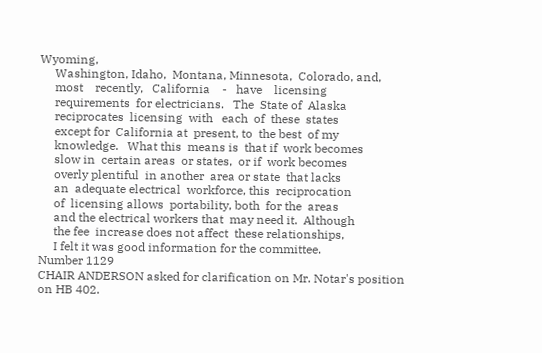Wyoming,
     Washington, Idaho,  Montana, Minnesota,  Colorado, and,
     most    recently,   California    -   have    licensing
     requirements  for electricians.   The  State of  Alaska
     reciprocates  licensing  with   each  of  these  states
     except for  California at  present, to  the best  of my
     knowledge.   What this  means is  that if  work becomes
     slow in  certain areas  or states,  or if  work becomes
     overly plentiful  in another  area or state  that lacks
     an  adequate electrical  workforce, this  reciprocation
     of  licensing allows  portability, both  for the  areas
     and the electrical workers that  may need it.  Although
     the fee  increase does not affect  these relationships,
     I felt it was good information for the committee.
Number 1129
CHAIR ANDERSON asked for clarification on Mr. Notar's position
on HB 402.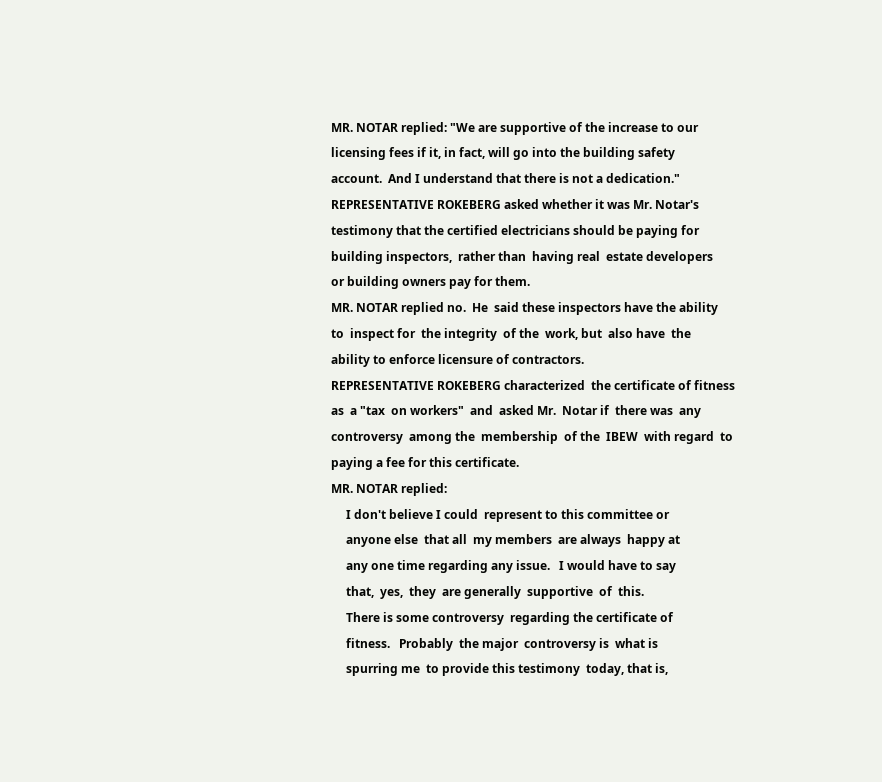MR. NOTAR replied: "We are supportive of the increase to our
licensing fees if it, in fact, will go into the building safety
account.  And I understand that there is not a dedication."
REPRESENTATIVE ROKEBERG asked whether it was Mr. Notar's
testimony that the certified electricians should be paying for
building inspectors,  rather than  having real  estate developers
or building owners pay for them.
MR. NOTAR replied no.  He  said these inspectors have the ability
to  inspect for  the integrity  of the  work, but  also have  the
ability to enforce licensure of contractors.
REPRESENTATIVE ROKEBERG characterized  the certificate of fitness
as  a "tax  on workers"  and  asked Mr.  Notar if  there was  any
controversy  among the  membership  of the  IBEW  with regard  to
paying a fee for this certificate.
MR. NOTAR replied:
     I don't believe I could  represent to this committee or
     anyone else  that all  my members  are always  happy at
     any one time regarding any issue.   I would have to say
     that,  yes,  they  are generally  supportive  of  this.
     There is some controversy  regarding the certificate of
     fitness.   Probably  the major  controversy is  what is
     spurring me  to provide this testimony  today, that is,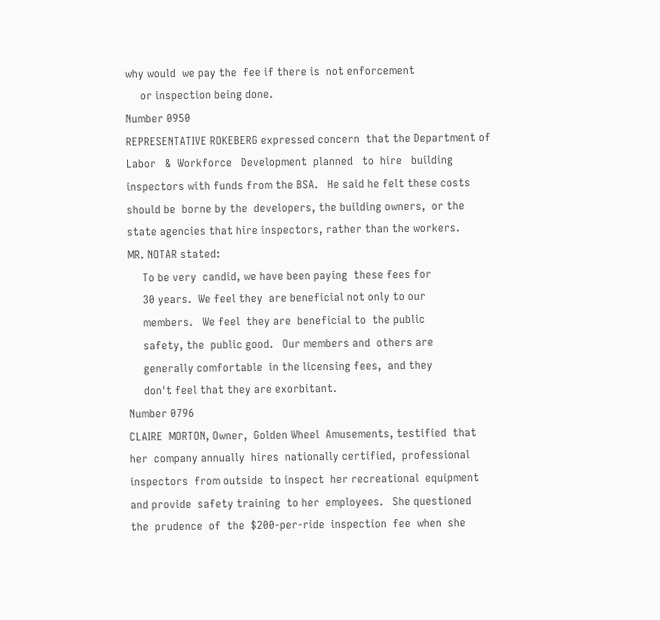why would  we pay the  fee if there is  not enforcement
     or inspection being done.
Number 0950
REPRESENTATIVE ROKEBERG expressed concern  that the Department of
Labor   &  Workforce   Development  planned   to  hire   building
inspectors with funds from the BSA.   He said he felt these costs
should be  borne by the  developers, the building owners,  or the
state agencies that hire inspectors, rather than the workers.
MR. NOTAR stated:
     To be very  candid, we have been paying  these fees for
     30 years.  We feel they  are beneficial not only to our
     members.   We feel  they are  beneficial to  the public
     safety, the  public good.   Our members and  others are
     generally comfortable  in the licensing fees,  and they
     don't feel that they are exorbitant.
Number 0796
CLAIRE  MORTON, Owner,  Golden Wheel  Amusements, testified  that
her  company annually  hires  nationally certified,  professional
inspectors  from outside  to inspect  her recreational  equipment
and provide  safety training  to her  employees.   She questioned
the  prudence  of  the  $200-per-ride  inspection  fee  when  she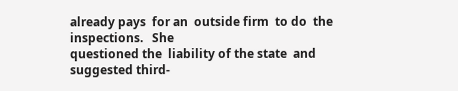already pays  for an  outside firm  to do  the inspections.   She
questioned the  liability of the state  and suggested third-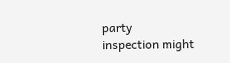party
inspection might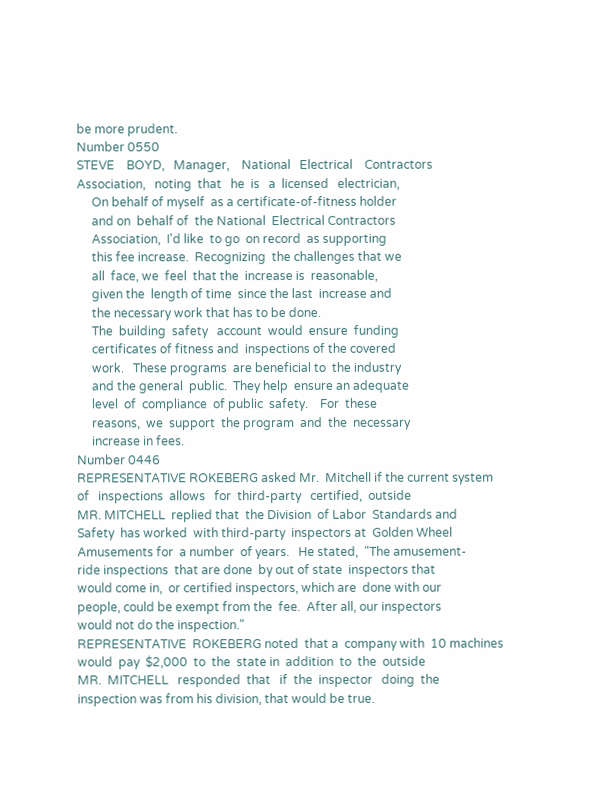be more prudent.
Number 0550
STEVE    BOYD,   Manager,    National   Electrical    Contractors
Association,   noting  that   he  is   a  licensed   electrician,
     On behalf of myself  as a certificate-of-fitness holder
     and on  behalf of  the National  Electrical Contractors
     Association,  I'd like  to go  on record  as supporting
     this fee increase.  Recognizing  the challenges that we
     all  face, we  feel  that the  increase is  reasonable,
     given the  length of time  since the last  increase and
     the necessary work that has to be done.
     The  building  safety   account  would  ensure  funding
     certificates of fitness and  inspections of the covered
     work.   These programs  are beneficial to  the industry
     and the general  public.  They help  ensure an adequate
     level  of  compliance  of public  safety.    For  these
     reasons,  we  support  the program  and  the  necessary
     increase in fees.
Number 0446
REPRESENTATIVE ROKEBERG asked Mr.  Mitchell if the current system
of   inspections  allows   for  third-party   certified,  outside
MR. MITCHELL  replied that  the Division  of Labor  Standards and
Safety  has worked  with third-party  inspectors at  Golden Wheel
Amusements for  a number  of years.   He stated,  "The amusement-
ride inspections  that are done  by out of state  inspectors that
would come in,  or certified inspectors, which are  done with our
people, could be exempt from the  fee.  After all, our inspectors
would not do the inspection."
REPRESENTATIVE  ROKEBERG noted  that a  company with  10 machines
would  pay  $2,000  to  the  state in  addition  to  the  outside
MR.  MITCHELL   responded  that   if  the  inspector   doing  the
inspection was from his division, that would be true.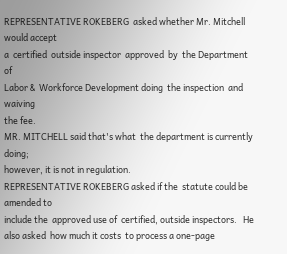REPRESENTATIVE ROKEBERG  asked whether Mr. Mitchell  would accept
a  certified  outside inspector  approved  by  the Department  of
Labor &  Workforce Development doing  the inspection  and waiving
the fee.
MR. MITCHELL said that's what  the department is currently doing;
however, it is not in regulation.
REPRESENTATIVE ROKEBERG asked if the  statute could be amended to
include the  approved use of  certified, outside inspectors.   He
also asked  how much it costs  to process a one-page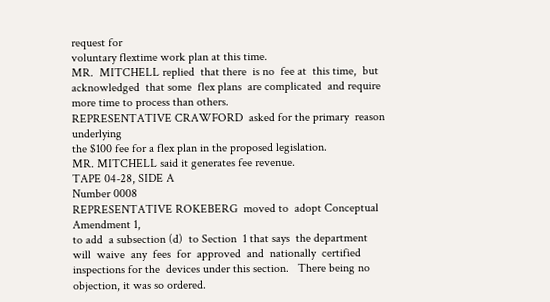request for
voluntary flextime work plan at this time.
MR.  MITCHELL replied  that there  is no  fee at  this time,  but
acknowledged  that some  flex plans  are complicated  and require
more time to process than others.
REPRESENTATIVE CRAWFORD  asked for the primary  reason underlying
the $100 fee for a flex plan in the proposed legislation.
MR. MITCHELL said it generates fee revenue.
TAPE 04-28, SIDE A
Number 0008
REPRESENTATIVE ROKEBERG  moved to  adopt Conceptual  Amendment 1,
to add  a subsection (d)  to Section  1 that says  the department
will  waive  any  fees  for  approved  and  nationally  certified
inspections for the  devices under this section.   There being no
objection, it was so ordered.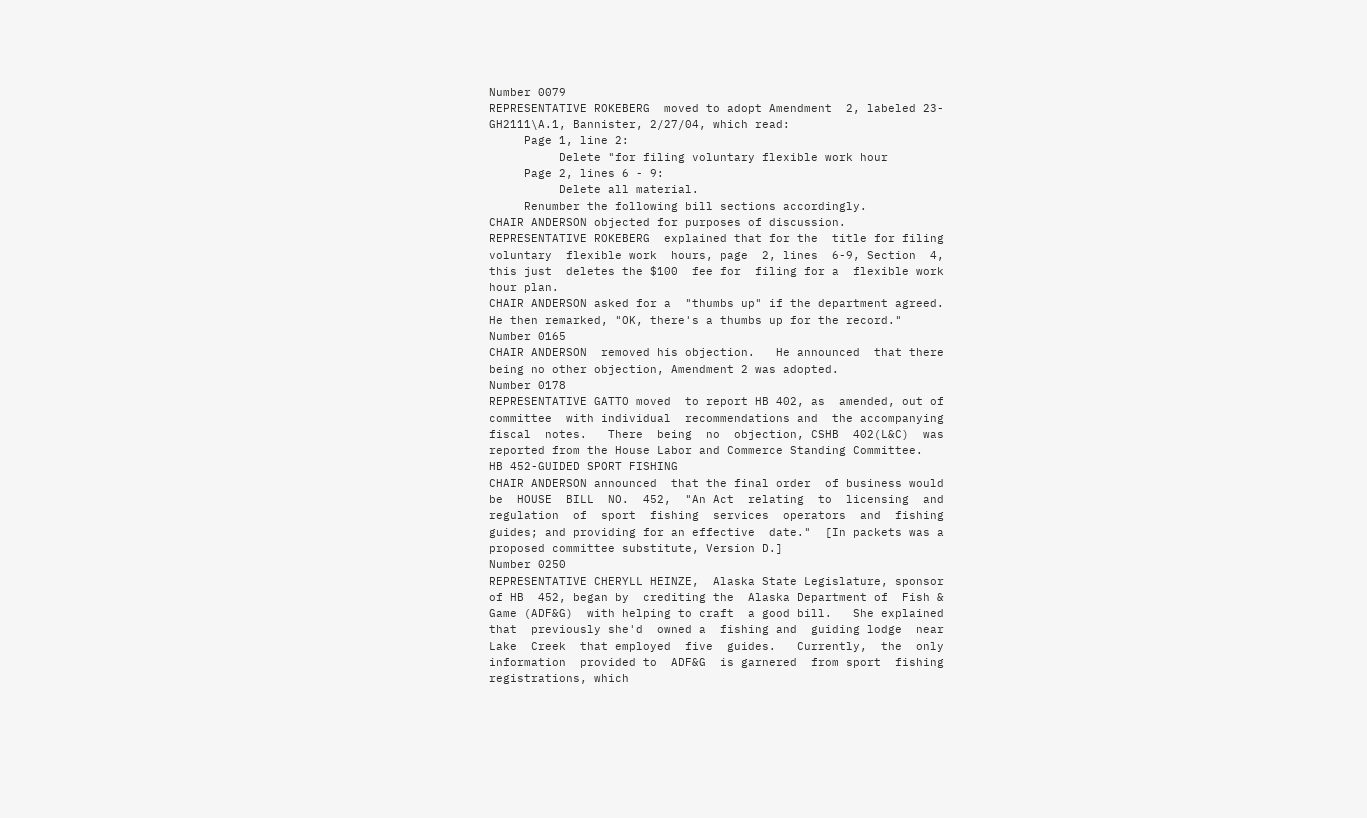Number 0079
REPRESENTATIVE ROKEBERG  moved to adopt Amendment  2, labeled 23-
GH2111\A.1, Bannister, 2/27/04, which read:
     Page 1, line 2:
          Delete "for filing voluntary flexible work hour
     Page 2, lines 6 - 9:
          Delete all material.
     Renumber the following bill sections accordingly.
CHAIR ANDERSON objected for purposes of discussion.
REPRESENTATIVE ROKEBERG  explained that for the  title for filing
voluntary  flexible work  hours, page  2, lines  6-9, Section  4,
this just  deletes the $100  fee for  filing for a  flexible work
hour plan.
CHAIR ANDERSON asked for a  "thumbs up" if the department agreed.
He then remarked, "OK, there's a thumbs up for the record."
Number 0165
CHAIR ANDERSON  removed his objection.   He announced  that there
being no other objection, Amendment 2 was adopted.
Number 0178
REPRESENTATIVE GATTO moved  to report HB 402, as  amended, out of
committee  with individual  recommendations and  the accompanying
fiscal  notes.   There  being  no  objection, CSHB  402(L&C)  was
reported from the House Labor and Commerce Standing Committee.
HB 452-GUIDED SPORT FISHING
CHAIR ANDERSON announced  that the final order  of business would
be  HOUSE  BILL  NO.  452,  "An Act  relating  to  licensing  and
regulation  of  sport  fishing  services  operators  and  fishing
guides; and providing for an effective  date."  [In packets was a
proposed committee substitute, Version D.]
Number 0250
REPRESENTATIVE CHERYLL HEINZE,  Alaska State Legislature, sponsor
of HB  452, began by  crediting the  Alaska Department of  Fish &
Game (ADF&G)  with helping to craft  a good bill.   She explained
that  previously she'd  owned a  fishing and  guiding lodge  near
Lake  Creek  that employed  five  guides.   Currently,  the  only
information  provided to  ADF&G  is garnered  from sport  fishing
registrations, which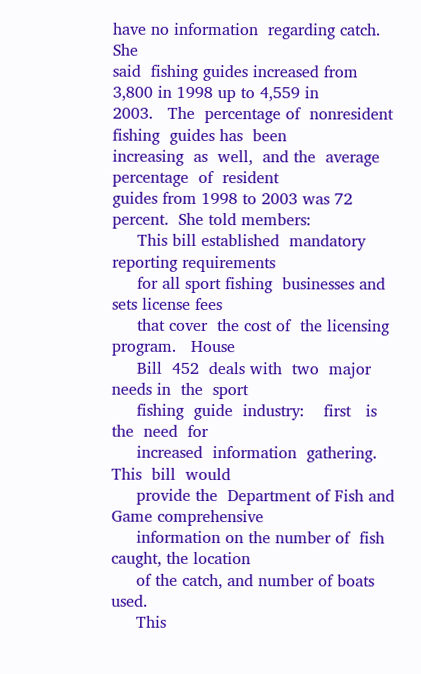have no information  regarding catch.   She
said  fishing guides increased from  3,800 in 1998 up to 4,559 in
2003.   The  percentage of  nonresident fishing  guides has  been
increasing  as  well,  and the  average  percentage  of  resident
guides from 1998 to 2003 was 72 percent.  She told members:
     This bill established  mandatory reporting requirements
     for all sport fishing  businesses and sets license fees
     that cover  the cost of  the licensing program.   House
     Bill  452  deals with  two  major  needs in  the  sport
     fishing  guide  industry:    first   is  the  need  for
     increased  information  gathering.    This  bill  would
     provide the  Department of Fish and  Game comprehensive
     information on the number of  fish caught, the location
     of the catch, and number of boats used.
     This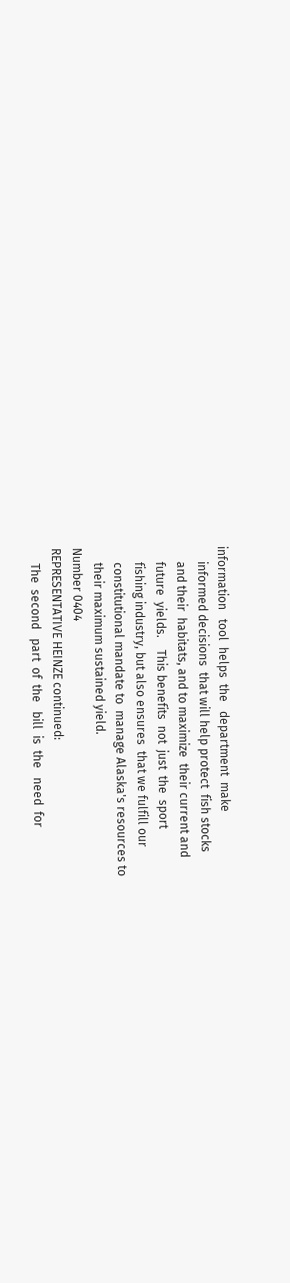information   tool  helps  the   department  make
     informed decisions  that will help protect  fish stocks
     and their  habitats, and to maximize  their current and
     future  yields.    This benefits  not  just  the  sport
     fishing industry, but also ensures  that we fulfill our
     constitutional mandate to  manage Alaska's resources to
     their maximum sustained yield.
Number 0404
REPRESENTATIVE HEINZE continued:
     The  second   part  of  the   bill  is  the   need  for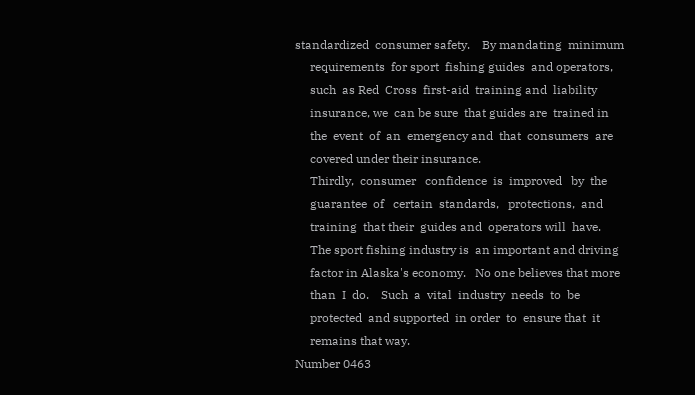standardized  consumer safety.    By mandating  minimum
     requirements  for sport  fishing guides  and operators,
     such  as Red  Cross  first-aid  training and  liability
     insurance, we  can be sure  that guides are  trained in
     the  event  of  an  emergency and  that  consumers  are
     covered under their insurance.
     Thirdly,  consumer   confidence  is  improved   by  the
     guarantee  of   certain  standards,   protections,  and
     training  that their  guides and  operators will  have.
     The sport fishing industry is  an important and driving
     factor in Alaska's economy.   No one believes that more
     than  I  do.    Such  a  vital  industry  needs  to  be
     protected  and supported  in order  to  ensure that  it
     remains that way.
Number 0463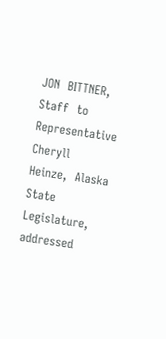JON  BITTNER,  Staff  to Representative  Cheryll  Heinze,  Alaska
State Legislature, addressed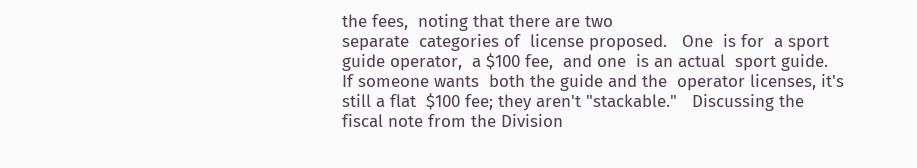the fees,  noting that there are two
separate  categories of  license proposed.   One  is for  a sport
guide operator,  a $100 fee,  and one  is an actual  sport guide.
If someone wants  both the guide and the  operator licenses, it's
still a flat  $100 fee; they aren't "stackable."   Discussing the
fiscal note from the Division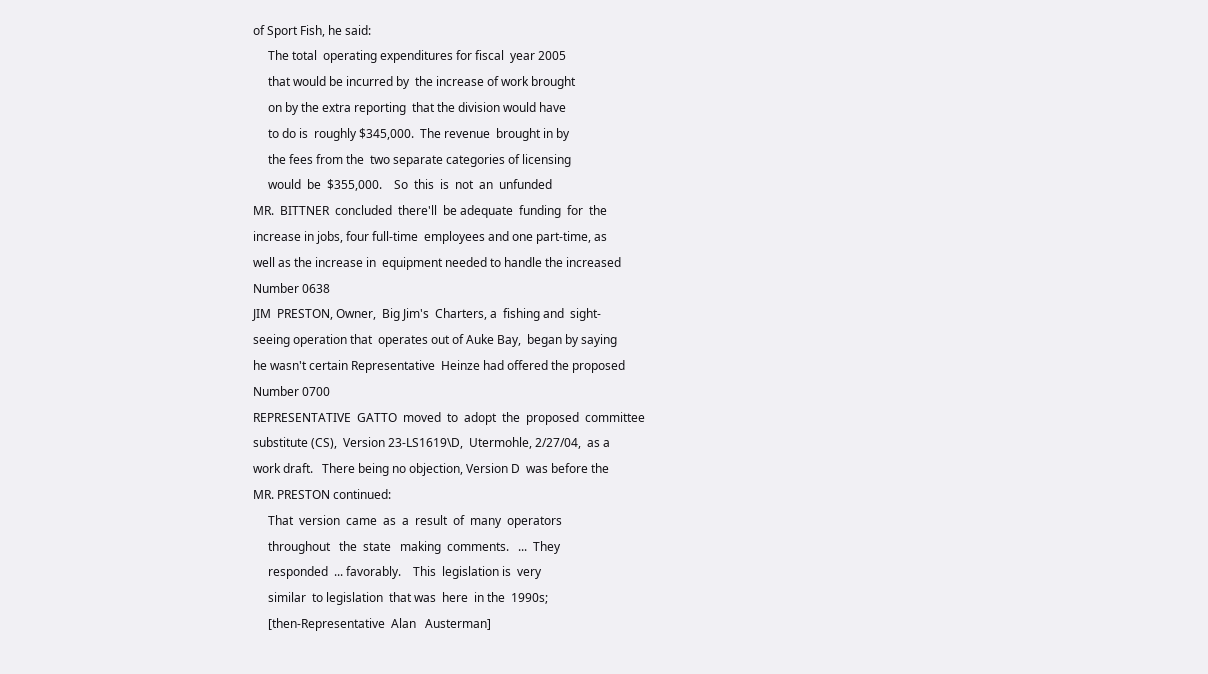of Sport Fish, he said:
     The total  operating expenditures for fiscal  year 2005
     that would be incurred by  the increase of work brought
     on by the extra reporting  that the division would have
     to do is  roughly $345,000.  The revenue  brought in by
     the fees from the  two separate categories of licensing
     would  be  $355,000.    So  this  is  not  an  unfunded
MR.  BITTNER  concluded  there'll  be adequate  funding  for  the
increase in jobs, four full-time  employees and one part-time, as
well as the increase in  equipment needed to handle the increased
Number 0638
JIM  PRESTON, Owner,  Big Jim's  Charters, a  fishing and  sight-
seeing operation that  operates out of Auke Bay,  began by saying
he wasn't certain Representative  Heinze had offered the proposed
Number 0700
REPRESENTATIVE  GATTO  moved  to  adopt  the  proposed  committee
substitute (CS),  Version 23-LS1619\D,  Utermohle, 2/27/04,  as a
work draft.   There being no objection, Version D  was before the
MR. PRESTON continued:
     That  version  came  as  a  result  of  many  operators
     throughout   the  state   making  comments.   ...  They
     responded  ... favorably.    This  legislation is  very
     similar  to legislation  that was  here  in the  1990s;
     [then-Representative  Alan   Austerman]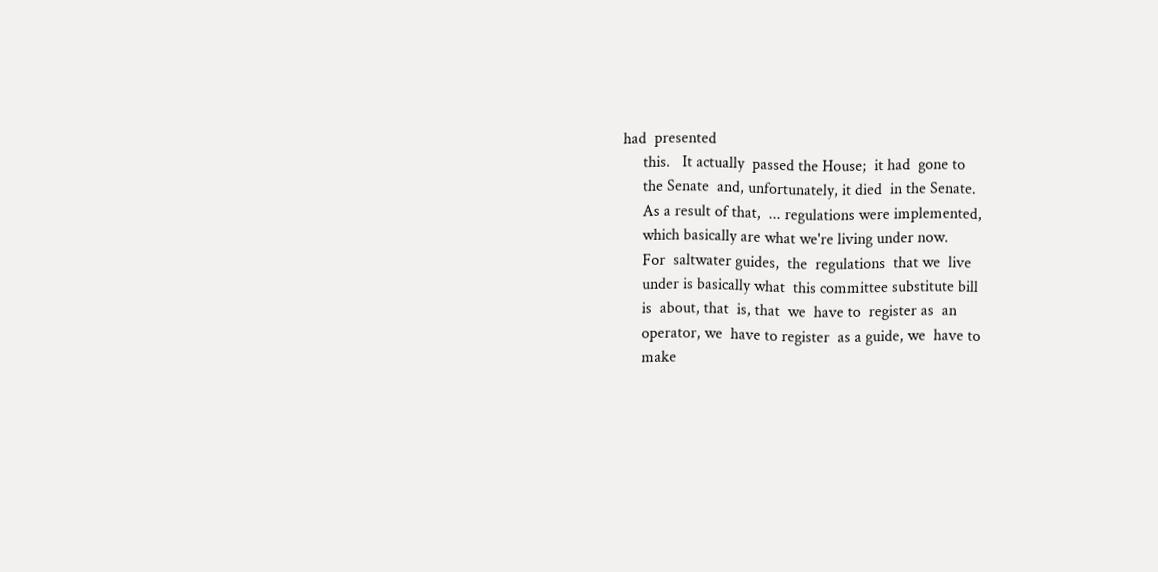had  presented
     this.   It actually  passed the House;  it had  gone to
     the Senate  and, unfortunately, it died  in the Senate.
     As a result of that,  ... regulations were implemented,
     which basically are what we're living under now.
     For  saltwater guides,  the  regulations  that we  live
     under is basically what  this committee substitute bill
     is  about, that  is, that  we  have to  register as  an
     operator, we  have to register  as a guide, we  have to
     make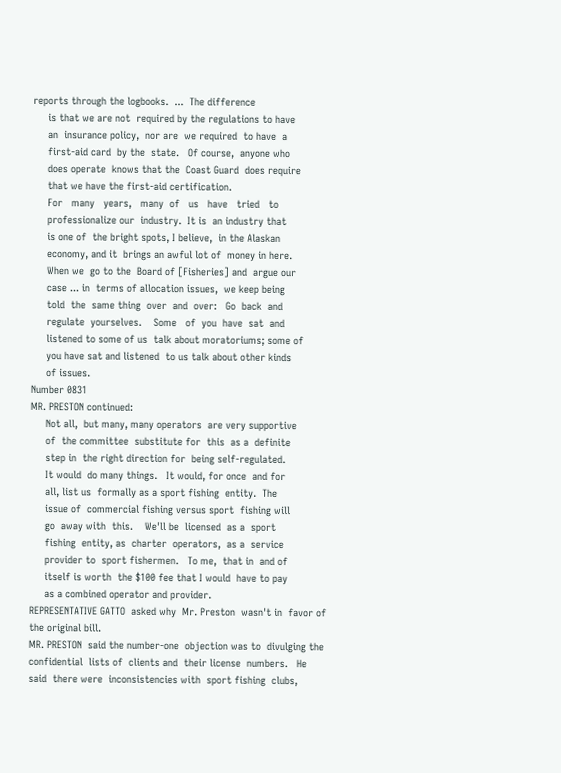reports through the logbooks.  ...  The difference
     is that we are not  required by the regulations to have
     an  insurance policy,  nor are  we required  to have  a
     first-aid card  by the  state.   Of course,  anyone who
     does operate  knows that the  Coast Guard  does require
     that we have the first-aid certification.
     For   many   years,   many  of   us   have   tried   to
     professionalize our  industry.  It is  an industry that
     is one of  the bright spots, I believe,  in the Alaskan
     economy, and it  brings an awful lot of  money in here.
     When we  go to the  Board of [Fisheries] and  argue our
     case ... in  terms of allocation issues,  we keep being
     told  the  same thing  over  and  over:   Go  back  and
     regulate  yourselves.    Some   of  you  have  sat  and
     listened to some of us  talk about moratoriums; some of
     you have sat and listened  to us talk about other kinds
     of issues.
Number 0831
MR. PRESTON continued:
     Not all,  but many, many operators  are very supportive
     of  the committee  substitute for  this  as a  definite
     step in  the right direction for  being self-regulated.
     It would  do many things.   It would, for once  and for
     all, list us  formally as a sport fishing  entity.  The
     issue of  commercial fishing versus sport  fishing will
     go  away with  this.    We'll be  licensed  as a  sport
     fishing  entity, as  charter  operators,  as a  service
     provider to  sport fishermen.   To me,  that in  and of
     itself is worth  the $100 fee that I would  have to pay
     as a combined operator and provider.
REPRESENTATIVE GATTO  asked why  Mr. Preston  wasn't in  favor of
the original bill.
MR. PRESTON  said the number-one  objection was to  divulging the
confidential  lists of  clients and  their license  numbers.   He
said  there were  inconsistencies with  sport fishing  clubs,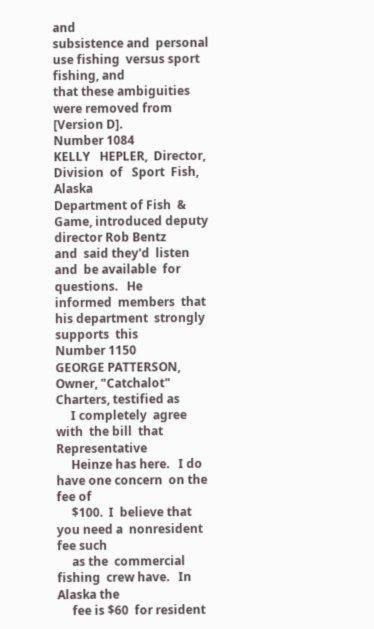and
subsistence and  personal use fishing  versus sport  fishing, and
that these ambiguities were removed from [Version D].
Number 1084
KELLY   HEPLER,  Director,   Division  of   Sport  Fish,   Alaska
Department of Fish  & Game, introduced deputy  director Rob Bentz
and  said they'd  listen  and  be available  for  questions.   He
informed  members  that  his department  strongly  supports  this
Number 1150
GEORGE PATTERSON, Owner, "Catchalot" Charters, testified as
     I completely  agree with  the bill  that Representative
     Heinze has here.   I do have one concern  on the fee of
     $100.  I  believe that you need a  nonresident fee such
     as the  commercial fishing  crew have.   In  Alaska the
     fee is $60  for resident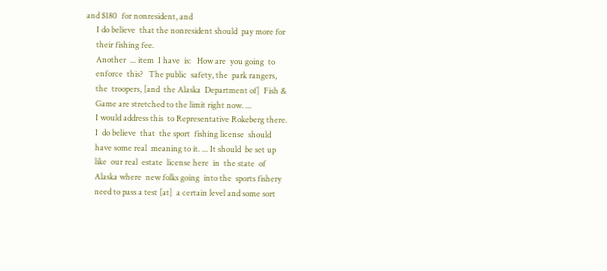and $180  for nonresident, and
     I do believe  that the nonresident should  pay more for
     their fishing fee.
     Another  ... item  I have  is:   How are  you going  to
     enforce  this?   The public  safety, the  park rangers,
     the  troopers, [and  the Alaska  Department of]  Fish &
     Game are stretched to the limit right now. ...
     I would address this  to Representative Rokeberg there.
     I  do believe  that  the sport  fishing license  should
     have some real  meaning to it. ... It should  be set up
     like  our real  estate  license here  in  the state  of
     Alaska where  new folks going  into the  sports fishery
     need to pass a test [at]  a certain level and some sort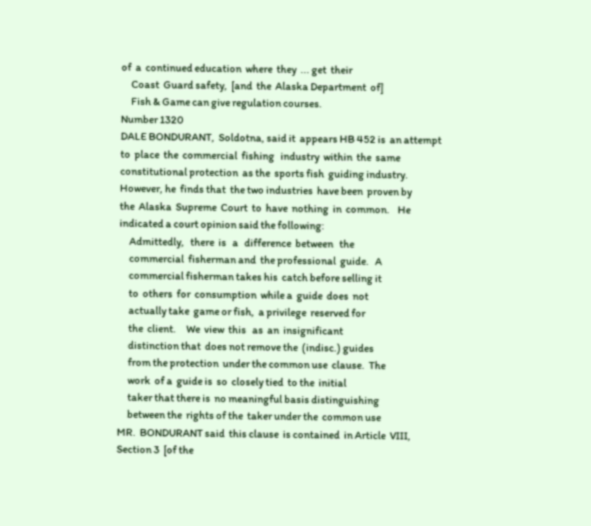of  a  continued education  where  they  ... get  their
     Coast  Guard safety,  [and  the  Alaska Department  of]
     Fish & Game can give regulation courses.
Number 1320
DALE BONDURANT,  Soldotna, said it  appears HB 452 is  an attempt
to  place  the  commercial  fishing   industry  within  the  same
constitutional protection  as the  sports fish  guiding industry.
However, he  finds that  the two industries  have been  proven by
the  Alaska  Supreme  Court  to  have  nothing  in  common.    He
indicated a court opinion said the following:
     Admittedly,   there  is   a   difference  between   the
     commercial  fisherman and  the professional  guide.   A
     commercial fisherman takes his  catch before selling it
     to  others  for  consumption  while a  guide  does  not
     actually take  game or fish,  a privilege  reserved for
     the  client.     We  view  this   as  an  insignificant
     distinction that  does not remove the  (indisc.) guides
     from the protection  under the common use  clause.  The
     work  of a  guide is  so  closely tied  to the  initial
     taker that there is  no meaningful basis distinguishing
     between the  rights of the  taker under the  common use
MR.  BONDURANT said  this clause  is contained  in Article  VIII,
Section 3  [of the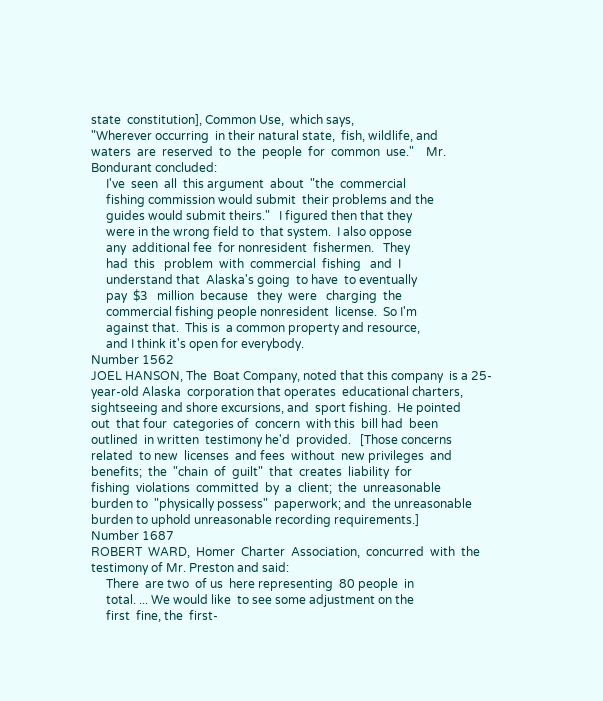state  constitution], Common Use,  which says,
"Wherever occurring  in their natural state,  fish, wildlife, and
waters  are  reserved  to  the  people  for  common  use."    Mr.
Bondurant concluded:
     I've  seen  all  this argument  about  "the  commercial
     fishing commission would submit  their problems and the
     guides would submit theirs."   I figured then that they
     were in the wrong field to  that system.  I also oppose
     any  additional fee  for nonresident  fishermen.   They
     had  this   problem  with  commercial  fishing   and  I
     understand that  Alaska's going  to have  to eventually
     pay  $3   million  because   they  were   charging  the
     commercial fishing people nonresident  license.  So I'm
     against that.  This is  a common property and resource,
     and I think it's open for everybody.
Number 1562
JOEL HANSON, The  Boat Company, noted that this company  is a 25-
year-old Alaska  corporation that operates  educational charters,
sightseeing and shore excursions, and  sport fishing.  He pointed
out  that four  categories of  concern  with this  bill had  been
outlined  in written  testimony he'd  provided.   [Those concerns
related  to new  licenses  and fees  without  new privileges  and
benefits;  the  "chain  of  guilt"  that  creates  liability  for
fishing  violations  committed  by  a  client;  the  unreasonable
burden to  "physically possess"  paperwork; and  the unreasonable
burden to uphold unreasonable recording requirements.]
Number 1687
ROBERT  WARD,  Homer  Charter  Association,  concurred  with  the
testimony of Mr. Preston and said:
     There  are two  of us  here representing  80 people  in
     total. ... We would like  to see some adjustment on the
     first  fine, the  first-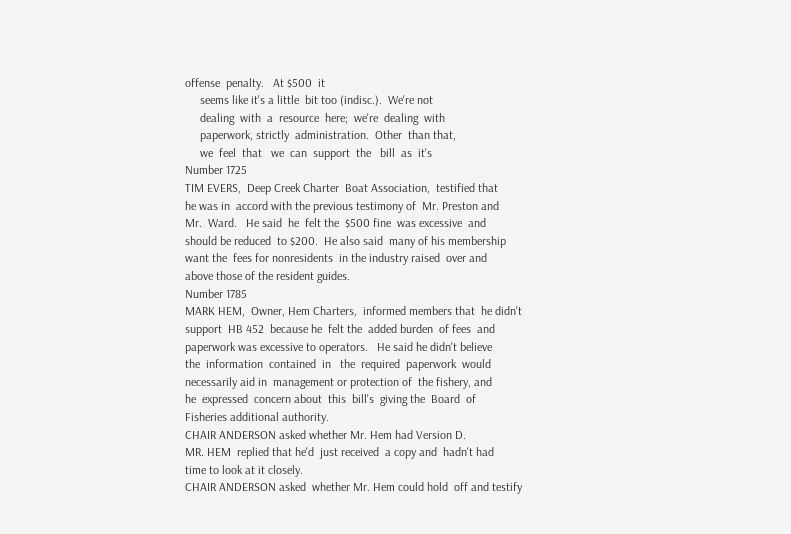offense  penalty.   At $500  it
     seems like it's a little  bit too (indisc.).  We're not
     dealing  with  a  resource  here;  we're  dealing  with
     paperwork, strictly  administration.  Other  than that,
     we  feel  that   we  can  support  the   bill  as  it's
Number 1725
TIM EVERS,  Deep Creek Charter  Boat Association,  testified that
he was in  accord with the previous testimony of  Mr. Preston and
Mr.  Ward.   He said  he  felt the  $500 fine  was excessive  and
should be reduced  to $200.  He also said  many of his membership
want the  fees for nonresidents  in the industry raised  over and
above those of the resident guides.
Number 1785
MARK HEM,  Owner, Hem Charters,  informed members that  he didn't
support  HB 452  because he  felt the  added burden  of fees  and
paperwork was excessive to operators.   He said he didn't believe
the  information  contained  in   the  required  paperwork  would
necessarily aid in  management or protection of  the fishery, and
he  expressed  concern about  this  bill's  giving the  Board  of
Fisheries additional authority.
CHAIR ANDERSON asked whether Mr. Hem had Version D.
MR. HEM  replied that he'd  just received  a copy and  hadn't had
time to look at it closely.
CHAIR ANDERSON asked  whether Mr. Hem could hold  off and testify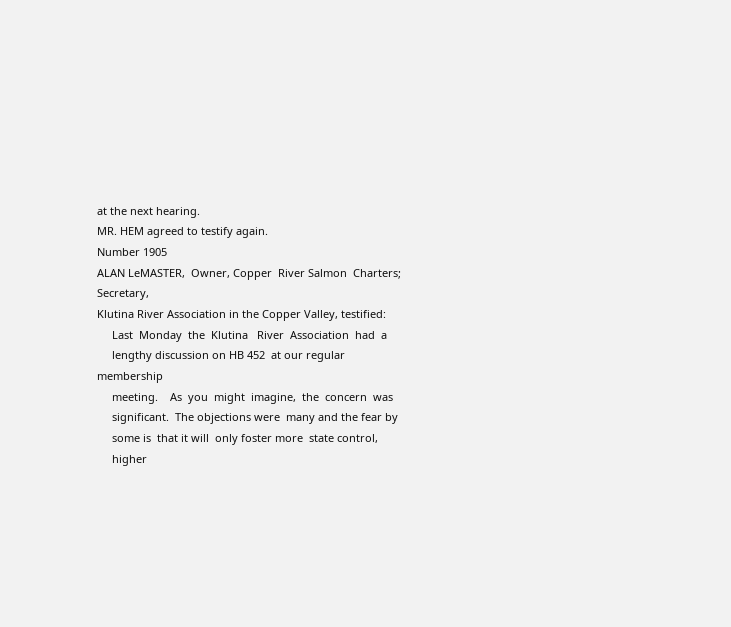at the next hearing.
MR. HEM agreed to testify again.
Number 1905
ALAN LeMASTER,  Owner, Copper  River Salmon  Charters; Secretary,
Klutina River Association in the Copper Valley, testified:
     Last  Monday  the  Klutina   River  Association  had  a
     lengthy discussion on HB 452  at our regular membership
     meeting.    As  you  might  imagine,  the  concern  was
     significant.  The objections were  many and the fear by
     some is  that it will  only foster more  state control,
     higher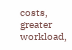costs,  greater  workload,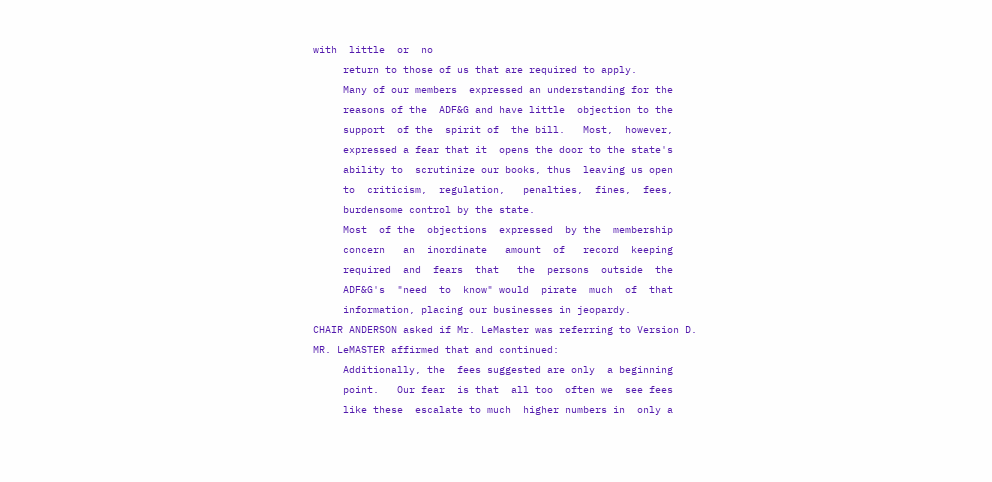with  little  or  no
     return to those of us that are required to apply.
     Many of our members  expressed an understanding for the
     reasons of the  ADF&G and have little  objection to the
     support  of the  spirit of  the bill.   Most,  however,
     expressed a fear that it  opens the door to the state's
     ability to  scrutinize our books, thus  leaving us open
     to  criticism,  regulation,   penalties,  fines,  fees,
     burdensome control by the state.
     Most  of the  objections  expressed  by the  membership
     concern   an  inordinate   amount  of   record  keeping
     required  and  fears  that   the  persons  outside  the
     ADF&G's  "need  to  know" would  pirate  much  of  that
     information, placing our businesses in jeopardy.
CHAIR ANDERSON asked if Mr. LeMaster was referring to Version D.
MR. LeMASTER affirmed that and continued:
     Additionally, the  fees suggested are only  a beginning
     point.   Our fear  is that  all too  often we  see fees
     like these  escalate to much  higher numbers in  only a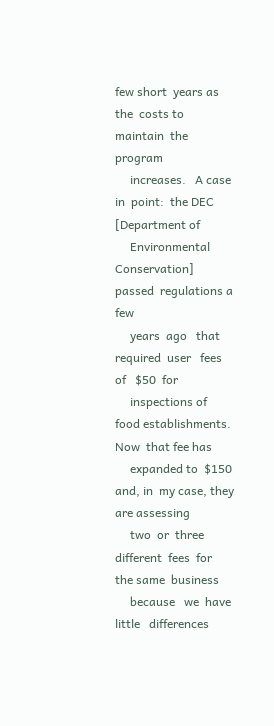few short  years as the  costs to maintain  the program
     increases.   A case in  point:  the DEC  [Department of
     Environmental  Conservation] passed  regulations a  few
     years  ago   that  required  user   fees  of   $50  for
     inspections of  food establishments.  Now  that fee has
     expanded to  $150 and, in  my case, they  are assessing
     two  or  three different  fees  for  the same  business
     because   we  have   little   differences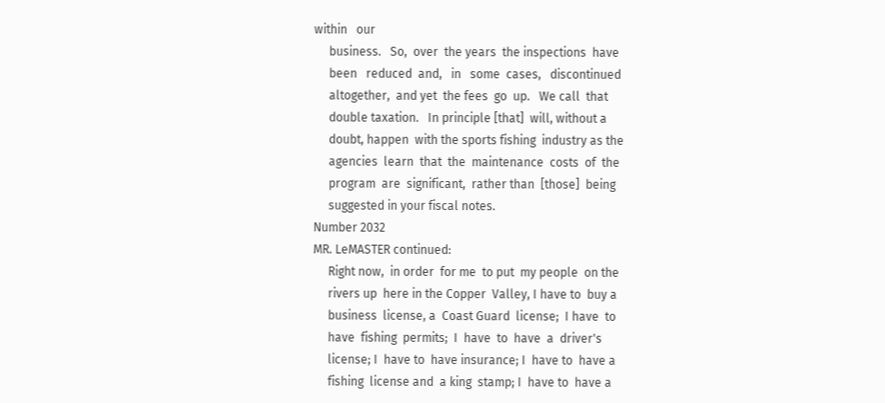within   our
     business.   So,  over  the years  the inspections  have
     been   reduced  and,   in   some  cases,   discontinued
     altogether,  and yet  the fees  go  up.   We call  that
     double taxation.   In principle [that]  will, without a
     doubt, happen  with the sports fishing  industry as the
     agencies  learn  that  the  maintenance  costs  of  the
     program  are  significant,  rather than  [those]  being
     suggested in your fiscal notes.
Number 2032
MR. LeMASTER continued:
     Right now,  in order  for me  to put  my people  on the
     rivers up  here in the Copper  Valley, I have to  buy a
     business  license, a  Coast Guard  license;  I have  to
     have  fishing  permits;  I  have  to  have  a  driver's
     license; I  have to  have insurance; I  have to  have a
     fishing  license and  a king  stamp; I  have to  have a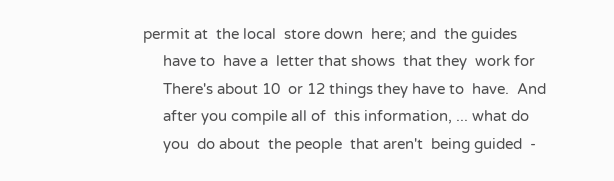permit at  the local  store down  here; and  the guides
     have to  have a  letter that shows  that they  work for
     There's about 10  or 12 things they have to  have.  And
     after you compile all of  this information, ... what do
     you  do about  the people  that aren't  being guided  -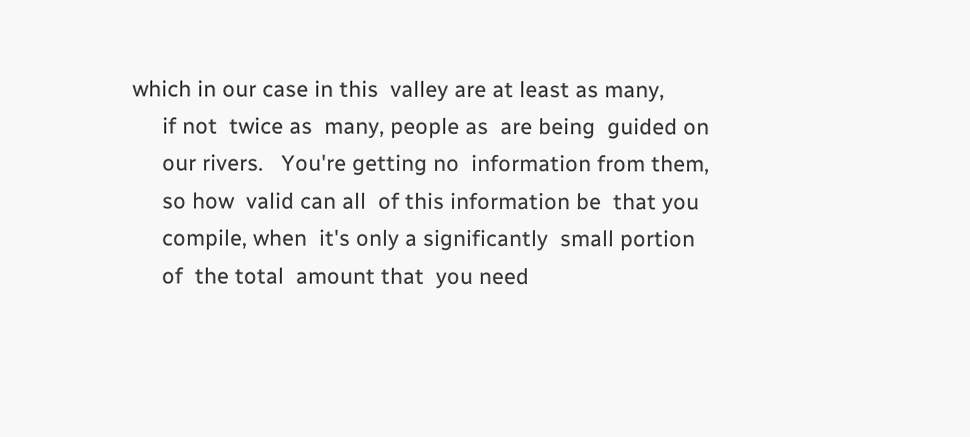which in our case in this  valley are at least as many,
     if not  twice as  many, people as  are being  guided on
     our rivers.   You're getting no  information from them,
     so how  valid can all  of this information be  that you
     compile, when  it's only a significantly  small portion
     of  the total  amount that  you need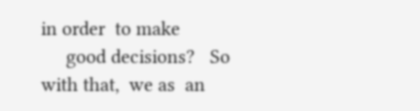in order  to make
     good decisions?   So  with that,  we as  an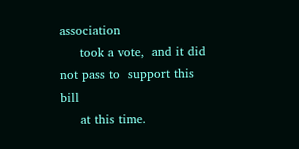association
     took a vote,  and it did not pass to  support this bill
     at this time.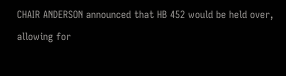CHAIR ANDERSON announced that HB 452 would be held over,
allowing for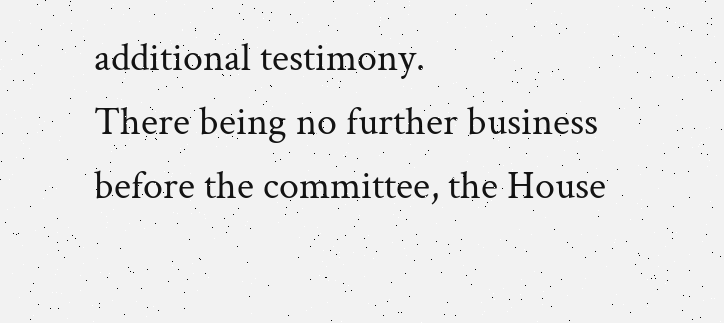additional testimony.
There being no further business before the committee, the House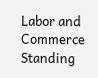Labor and Commerce Standing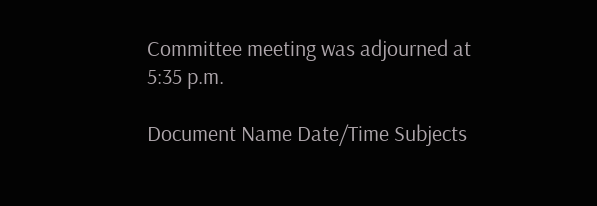Committee meeting was adjourned at
5:35 p.m.

Document Name Date/Time Subjects